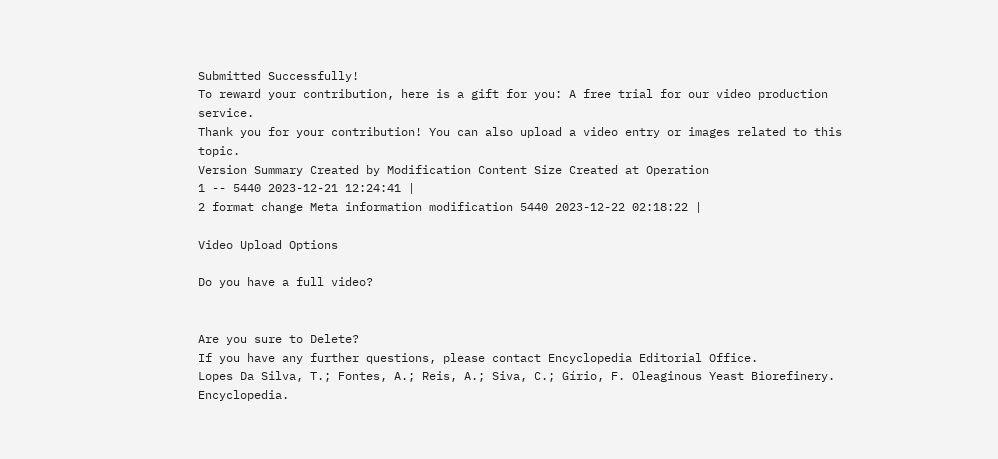Submitted Successfully!
To reward your contribution, here is a gift for you: A free trial for our video production service.
Thank you for your contribution! You can also upload a video entry or images related to this topic.
Version Summary Created by Modification Content Size Created at Operation
1 -- 5440 2023-12-21 12:24:41 |
2 format change Meta information modification 5440 2023-12-22 02:18:22 |

Video Upload Options

Do you have a full video?


Are you sure to Delete?
If you have any further questions, please contact Encyclopedia Editorial Office.
Lopes Da Silva, T.; Fontes, A.; Reis, A.; Siva, C.; Gírio, F. Oleaginous Yeast Biorefinery. Encyclopedia.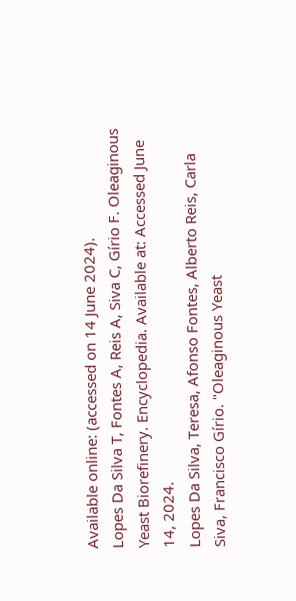Available online: (accessed on 14 June 2024).
Lopes Da Silva T, Fontes A, Reis A, Siva C, Gírio F. Oleaginous Yeast Biorefinery. Encyclopedia. Available at: Accessed June 14, 2024.
Lopes Da Silva, Teresa, Afonso Fontes, Alberto Reis, Carla Siva, Francisco Gírio. "Oleaginous Yeast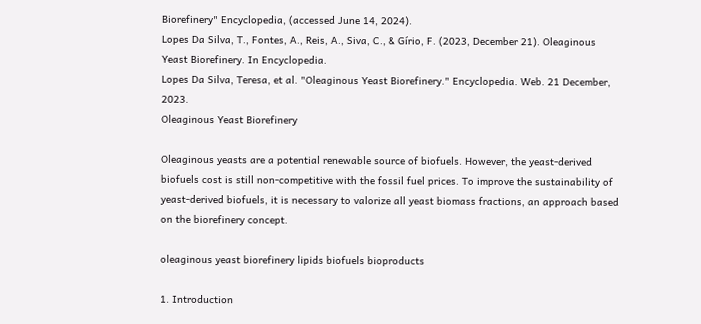Biorefinery" Encyclopedia, (accessed June 14, 2024).
Lopes Da Silva, T., Fontes, A., Reis, A., Siva, C., & Gírio, F. (2023, December 21). Oleaginous Yeast Biorefinery. In Encyclopedia.
Lopes Da Silva, Teresa, et al. "Oleaginous Yeast Biorefinery." Encyclopedia. Web. 21 December, 2023.
Oleaginous Yeast Biorefinery

Oleaginous yeasts are a potential renewable source of biofuels. However, the yeast-derived biofuels cost is still non-competitive with the fossil fuel prices. To improve the sustainability of yeast-derived biofuels, it is necessary to valorize all yeast biomass fractions, an approach based on the biorefinery concept.

oleaginous yeast biorefinery lipids biofuels bioproducts

1. Introduction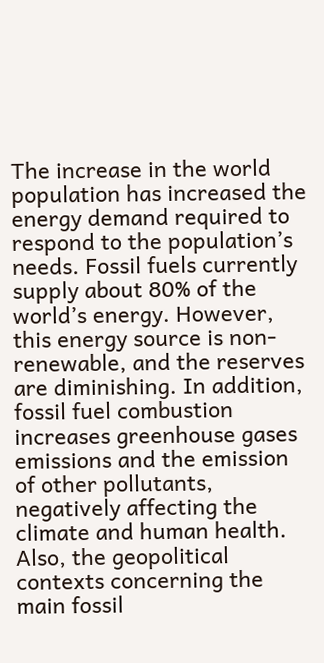The increase in the world population has increased the energy demand required to respond to the population’s needs. Fossil fuels currently supply about 80% of the world’s energy. However, this energy source is non-renewable, and the reserves are diminishing. In addition, fossil fuel combustion increases greenhouse gases emissions and the emission of other pollutants, negatively affecting the climate and human health. Also, the geopolitical contexts concerning the main fossil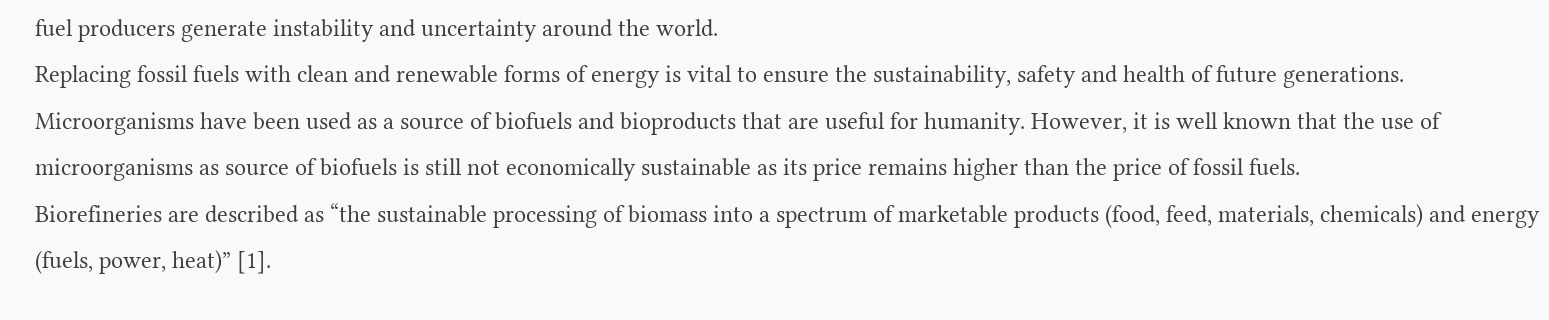fuel producers generate instability and uncertainty around the world.
Replacing fossil fuels with clean and renewable forms of energy is vital to ensure the sustainability, safety and health of future generations.
Microorganisms have been used as a source of biofuels and bioproducts that are useful for humanity. However, it is well known that the use of microorganisms as source of biofuels is still not economically sustainable as its price remains higher than the price of fossil fuels.
Biorefineries are described as “the sustainable processing of biomass into a spectrum of marketable products (food, feed, materials, chemicals) and energy (fuels, power, heat)” [1].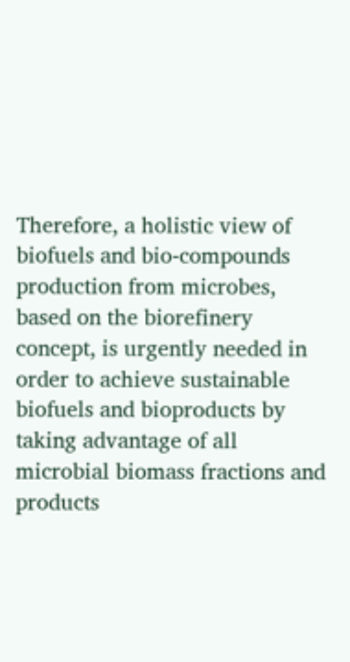Therefore, a holistic view of biofuels and bio-compounds production from microbes, based on the biorefinery concept, is urgently needed in order to achieve sustainable biofuels and bioproducts by taking advantage of all microbial biomass fractions and products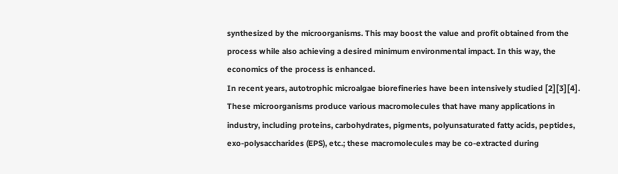synthesized by the microorganisms. This may boost the value and profit obtained from the process while also achieving a desired minimum environmental impact. In this way, the economics of the process is enhanced.
In recent years, autotrophic microalgae biorefineries have been intensively studied [2][3][4]. These microorganisms produce various macromolecules that have many applications in industry, including proteins, carbohydrates, pigments, polyunsaturated fatty acids, peptides, exo-polysaccharides (EPS), etc.; these macromolecules may be co-extracted during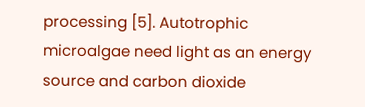processing [5]. Autotrophic microalgae need light as an energy source and carbon dioxide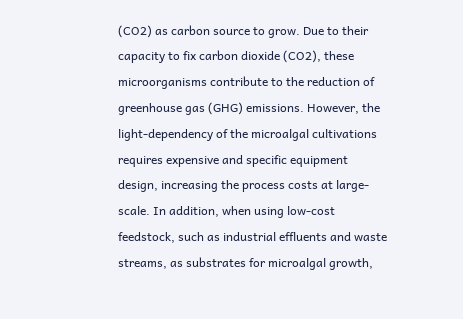(CO2) as carbon source to grow. Due to their capacity to fix carbon dioxide (CO2), these microorganisms contribute to the reduction of greenhouse gas (GHG) emissions. However, the light-dependency of the microalgal cultivations requires expensive and specific equipment design, increasing the process costs at large-scale. In addition, when using low-cost feedstock, such as industrial effluents and waste streams, as substrates for microalgal growth,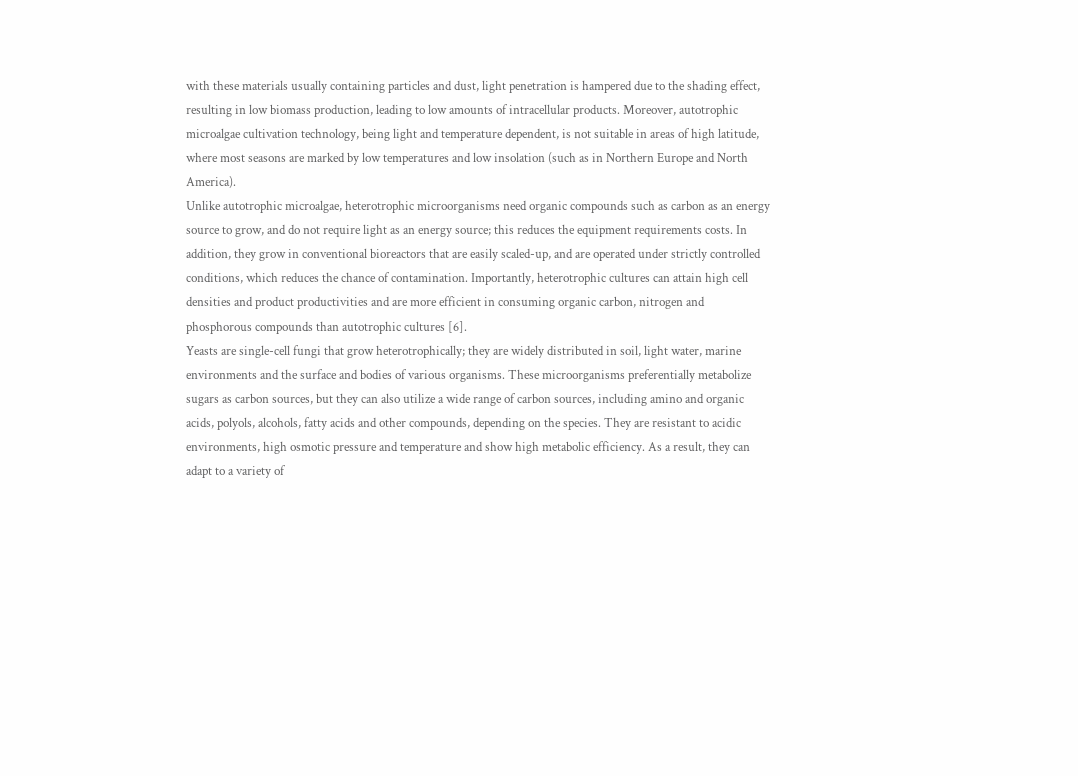with these materials usually containing particles and dust, light penetration is hampered due to the shading effect, resulting in low biomass production, leading to low amounts of intracellular products. Moreover, autotrophic microalgae cultivation technology, being light and temperature dependent, is not suitable in areas of high latitude, where most seasons are marked by low temperatures and low insolation (such as in Northern Europe and North America).
Unlike autotrophic microalgae, heterotrophic microorganisms need organic compounds such as carbon as an energy source to grow, and do not require light as an energy source; this reduces the equipment requirements costs. In addition, they grow in conventional bioreactors that are easily scaled-up, and are operated under strictly controlled conditions, which reduces the chance of contamination. Importantly, heterotrophic cultures can attain high cell densities and product productivities and are more efficient in consuming organic carbon, nitrogen and phosphorous compounds than autotrophic cultures [6].
Yeasts are single-cell fungi that grow heterotrophically; they are widely distributed in soil, light water, marine environments and the surface and bodies of various organisms. These microorganisms preferentially metabolize sugars as carbon sources, but they can also utilize a wide range of carbon sources, including amino and organic acids, polyols, alcohols, fatty acids and other compounds, depending on the species. They are resistant to acidic environments, high osmotic pressure and temperature and show high metabolic efficiency. As a result, they can adapt to a variety of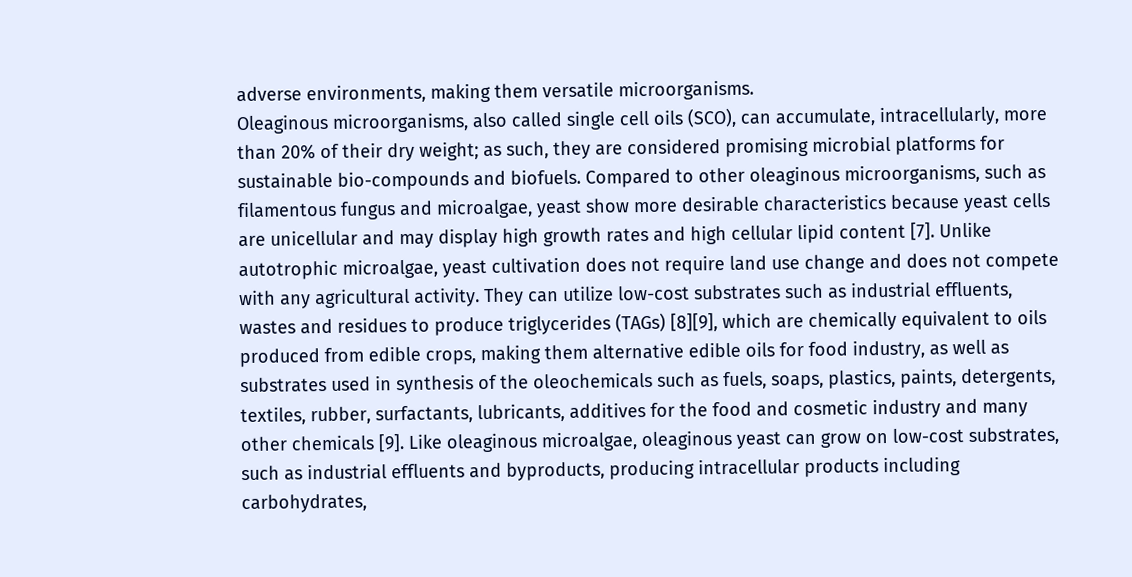adverse environments, making them versatile microorganisms.
Oleaginous microorganisms, also called single cell oils (SCO), can accumulate, intracellularly, more than 20% of their dry weight; as such, they are considered promising microbial platforms for sustainable bio-compounds and biofuels. Compared to other oleaginous microorganisms, such as filamentous fungus and microalgae, yeast show more desirable characteristics because yeast cells are unicellular and may display high growth rates and high cellular lipid content [7]. Unlike autotrophic microalgae, yeast cultivation does not require land use change and does not compete with any agricultural activity. They can utilize low-cost substrates such as industrial effluents, wastes and residues to produce triglycerides (TAGs) [8][9], which are chemically equivalent to oils produced from edible crops, making them alternative edible oils for food industry, as well as substrates used in synthesis of the oleochemicals such as fuels, soaps, plastics, paints, detergents, textiles, rubber, surfactants, lubricants, additives for the food and cosmetic industry and many other chemicals [9]. Like oleaginous microalgae, oleaginous yeast can grow on low-cost substrates, such as industrial effluents and byproducts, producing intracellular products including carbohydrates,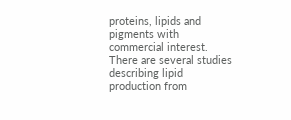proteins, lipids and pigments with commercial interest. There are several studies describing lipid production from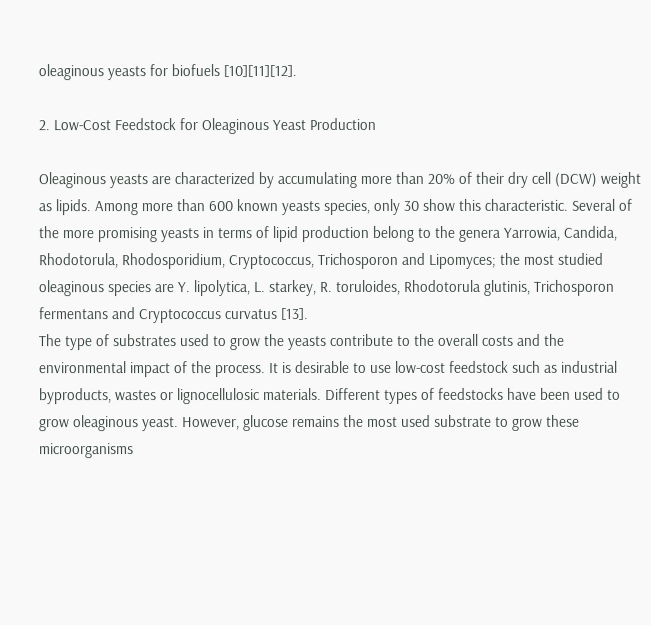oleaginous yeasts for biofuels [10][11][12].

2. Low-Cost Feedstock for Oleaginous Yeast Production

Oleaginous yeasts are characterized by accumulating more than 20% of their dry cell (DCW) weight as lipids. Among more than 600 known yeasts species, only 30 show this characteristic. Several of the more promising yeasts in terms of lipid production belong to the genera Yarrowia, Candida, Rhodotorula, Rhodosporidium, Cryptococcus, Trichosporon and Lipomyces; the most studied oleaginous species are Y. lipolytica, L. starkey, R. toruloides, Rhodotorula glutinis, Trichosporon fermentans and Cryptococcus curvatus [13].
The type of substrates used to grow the yeasts contribute to the overall costs and the environmental impact of the process. It is desirable to use low-cost feedstock such as industrial byproducts, wastes or lignocellulosic materials. Different types of feedstocks have been used to grow oleaginous yeast. However, glucose remains the most used substrate to grow these microorganisms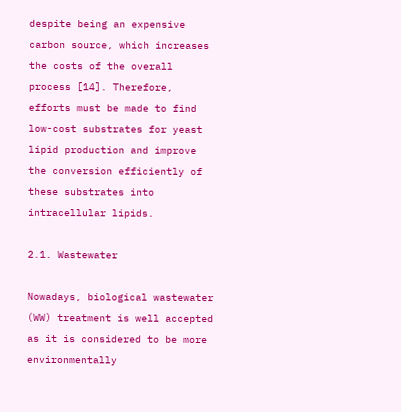despite being an expensive carbon source, which increases the costs of the overall process [14]. Therefore, efforts must be made to find low-cost substrates for yeast lipid production and improve the conversion efficiently of these substrates into intracellular lipids.

2.1. Wastewater

Nowadays, biological wastewater (WW) treatment is well accepted as it is considered to be more environmentally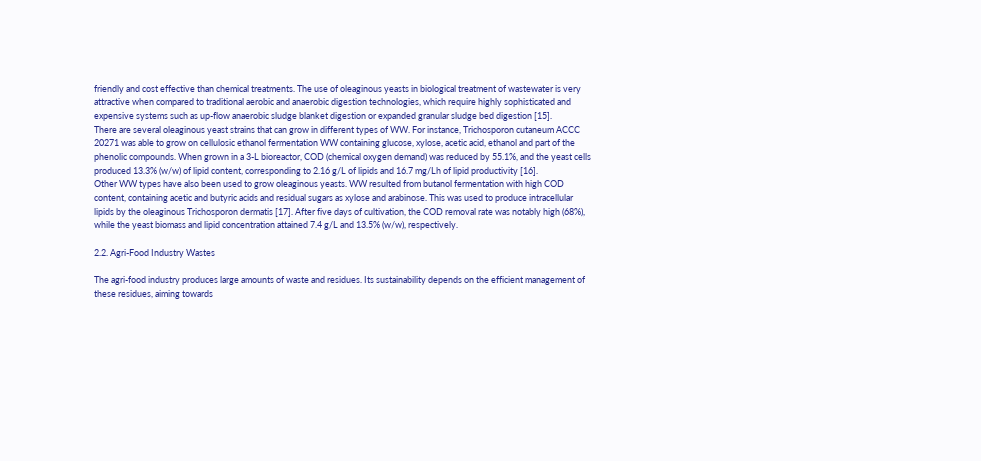friendly and cost effective than chemical treatments. The use of oleaginous yeasts in biological treatment of wastewater is very attractive when compared to traditional aerobic and anaerobic digestion technologies, which require highly sophisticated and expensive systems such as up-flow anaerobic sludge blanket digestion or expanded granular sludge bed digestion [15].
There are several oleaginous yeast strains that can grow in different types of WW. For instance, Trichosporon cutaneum ACCC 20271 was able to grow on cellulosic ethanol fermentation WW containing glucose, xylose, acetic acid, ethanol and part of the phenolic compounds. When grown in a 3-L bioreactor, COD (chemical oxygen demand) was reduced by 55.1%, and the yeast cells produced 13.3% (w/w) of lipid content, corresponding to 2.16 g/L of lipids and 16.7 mg/Lh of lipid productivity [16].
Other WW types have also been used to grow oleaginous yeasts. WW resulted from butanol fermentation with high COD content, containing acetic and butyric acids and residual sugars as xylose and arabinose. This was used to produce intracellular lipids by the oleaginous Trichosporon dermatis [17]. After five days of cultivation, the COD removal rate was notably high (68%), while the yeast biomass and lipid concentration attained 7.4 g/L and 13.5% (w/w), respectively.

2.2. Agri-Food Industry Wastes

The agri-food industry produces large amounts of waste and residues. Its sustainability depends on the efficient management of these residues, aiming towards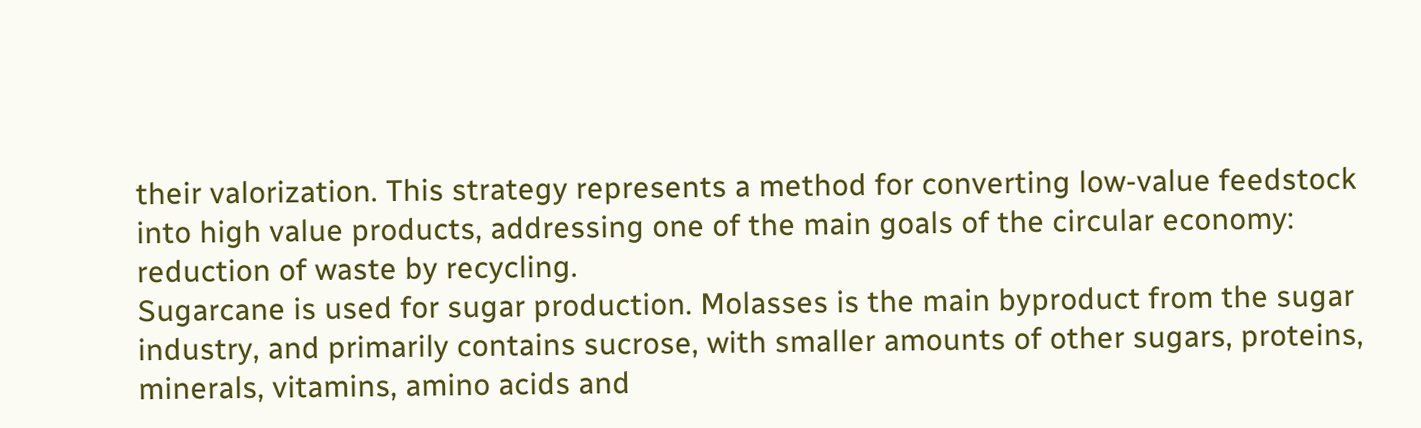their valorization. This strategy represents a method for converting low-value feedstock into high value products, addressing one of the main goals of the circular economy: reduction of waste by recycling.
Sugarcane is used for sugar production. Molasses is the main byproduct from the sugar industry, and primarily contains sucrose, with smaller amounts of other sugars, proteins, minerals, vitamins, amino acids and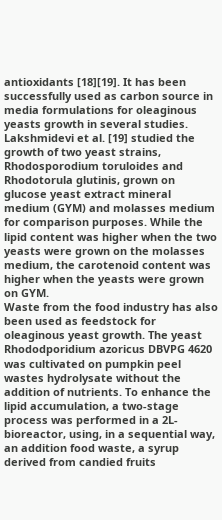antioxidants [18][19]. It has been successfully used as carbon source in media formulations for oleaginous yeasts growth in several studies. Lakshmidevi et al. [19] studied the growth of two yeast strains, Rhodosporodium toruloides and Rhodotorula glutinis, grown on glucose yeast extract mineral medium (GYM) and molasses medium for comparison purposes. While the lipid content was higher when the two yeasts were grown on the molasses medium, the carotenoid content was higher when the yeasts were grown on GYM.
Waste from the food industry has also been used as feedstock for oleaginous yeast growth. The yeast Rhododporidium azoricus DBVPG 4620 was cultivated on pumpkin peel wastes hydrolysate without the addition of nutrients. To enhance the lipid accumulation, a two-stage process was performed in a 2L-bioreactor, using, in a sequential way, an addition food waste, a syrup derived from candied fruits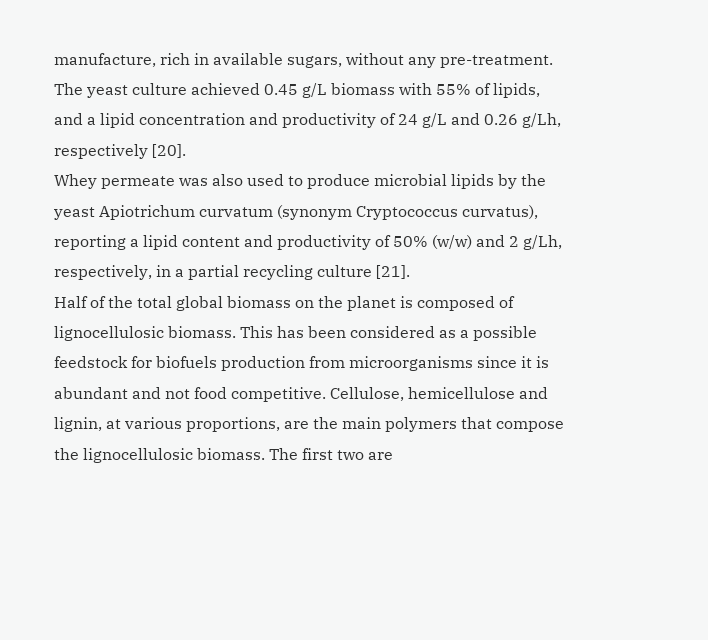manufacture, rich in available sugars, without any pre-treatment. The yeast culture achieved 0.45 g/L biomass with 55% of lipids, and a lipid concentration and productivity of 24 g/L and 0.26 g/Lh, respectively [20].
Whey permeate was also used to produce microbial lipids by the yeast Apiotrichum curvatum (synonym Cryptococcus curvatus), reporting a lipid content and productivity of 50% (w/w) and 2 g/Lh, respectively, in a partial recycling culture [21].
Half of the total global biomass on the planet is composed of lignocellulosic biomass. This has been considered as a possible feedstock for biofuels production from microorganisms since it is abundant and not food competitive. Cellulose, hemicellulose and lignin, at various proportions, are the main polymers that compose the lignocellulosic biomass. The first two are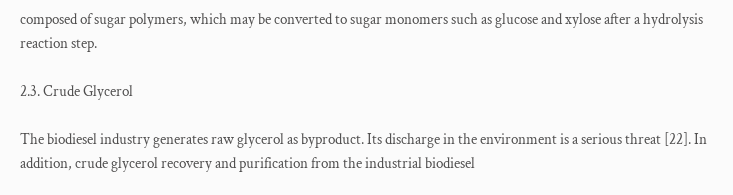composed of sugar polymers, which may be converted to sugar monomers such as glucose and xylose after a hydrolysis reaction step.

2.3. Crude Glycerol

The biodiesel industry generates raw glycerol as byproduct. Its discharge in the environment is a serious threat [22]. In addition, crude glycerol recovery and purification from the industrial biodiesel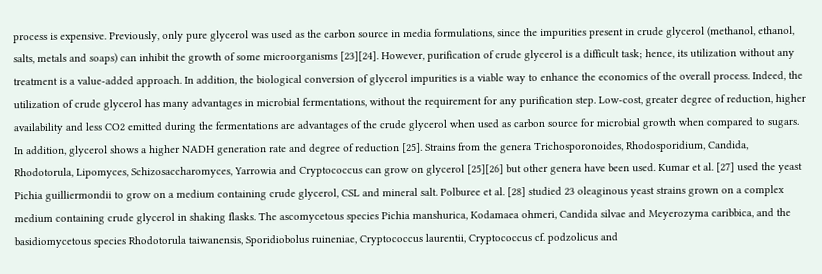process is expensive. Previously, only pure glycerol was used as the carbon source in media formulations, since the impurities present in crude glycerol (methanol, ethanol, salts, metals and soaps) can inhibit the growth of some microorganisms [23][24]. However, purification of crude glycerol is a difficult task; hence, its utilization without any treatment is a value-added approach. In addition, the biological conversion of glycerol impurities is a viable way to enhance the economics of the overall process. Indeed, the utilization of crude glycerol has many advantages in microbial fermentations, without the requirement for any purification step. Low-cost, greater degree of reduction, higher availability and less CO2 emitted during the fermentations are advantages of the crude glycerol when used as carbon source for microbial growth when compared to sugars. In addition, glycerol shows a higher NADH generation rate and degree of reduction [25]. Strains from the genera Trichosporonoides, Rhodosporidium, Candida, Rhodotorula, Lipomyces, Schizosaccharomyces, Yarrowia and Cryptococcus can grow on glycerol [25][26] but other genera have been used. Kumar et al. [27] used the yeast Pichia guilliermondii to grow on a medium containing crude glycerol, CSL and mineral salt. Polburee et al. [28] studied 23 oleaginous yeast strains grown on a complex medium containing crude glycerol in shaking flasks. The ascomycetous species Pichia manshurica, Kodamaea ohmeri, Candida silvae and Meyerozyma caribbica, and the basidiomycetous species Rhodotorula taiwanensis, Sporidiobolus ruineniae, Cryptococcus laurentii, Cryptococcus cf. podzolicus and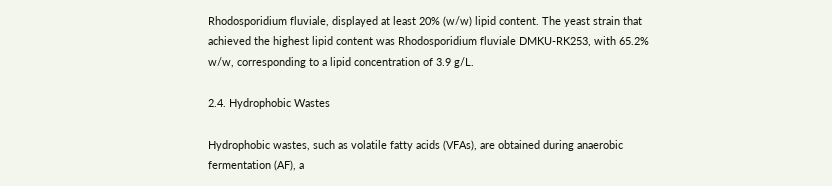Rhodosporidium fluviale, displayed at least 20% (w/w) lipid content. The yeast strain that achieved the highest lipid content was Rhodosporidium fluviale DMKU-RK253, with 65.2% w/w, corresponding to a lipid concentration of 3.9 g/L.

2.4. Hydrophobic Wastes

Hydrophobic wastes, such as volatile fatty acids (VFAs), are obtained during anaerobic fermentation (AF), a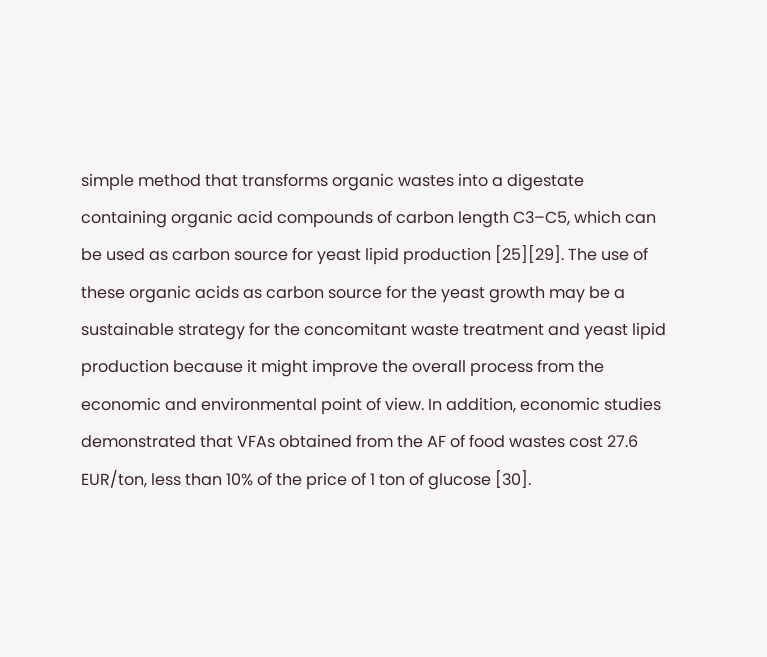simple method that transforms organic wastes into a digestate containing organic acid compounds of carbon length C3–C5, which can be used as carbon source for yeast lipid production [25][29]. The use of these organic acids as carbon source for the yeast growth may be a sustainable strategy for the concomitant waste treatment and yeast lipid production because it might improve the overall process from the economic and environmental point of view. In addition, economic studies demonstrated that VFAs obtained from the AF of food wastes cost 27.6 EUR/ton, less than 10% of the price of 1 ton of glucose [30].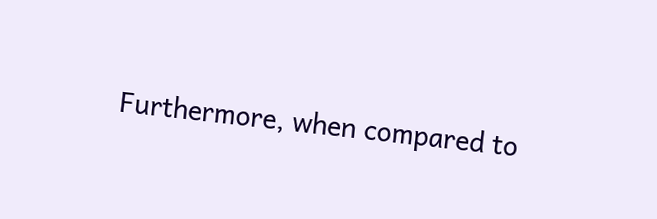Furthermore, when compared to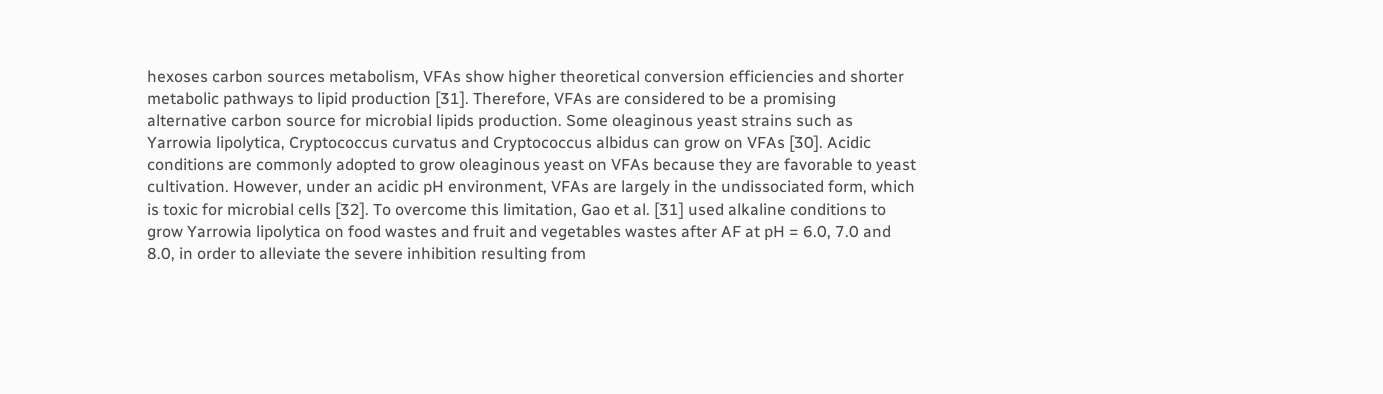hexoses carbon sources metabolism, VFAs show higher theoretical conversion efficiencies and shorter metabolic pathways to lipid production [31]. Therefore, VFAs are considered to be a promising alternative carbon source for microbial lipids production. Some oleaginous yeast strains such as Yarrowia lipolytica, Cryptococcus curvatus and Cryptococcus albidus can grow on VFAs [30]. Acidic conditions are commonly adopted to grow oleaginous yeast on VFAs because they are favorable to yeast cultivation. However, under an acidic pH environment, VFAs are largely in the undissociated form, which is toxic for microbial cells [32]. To overcome this limitation, Gao et al. [31] used alkaline conditions to grow Yarrowia lipolytica on food wastes and fruit and vegetables wastes after AF at pH = 6.0, 7.0 and 8.0, in order to alleviate the severe inhibition resulting from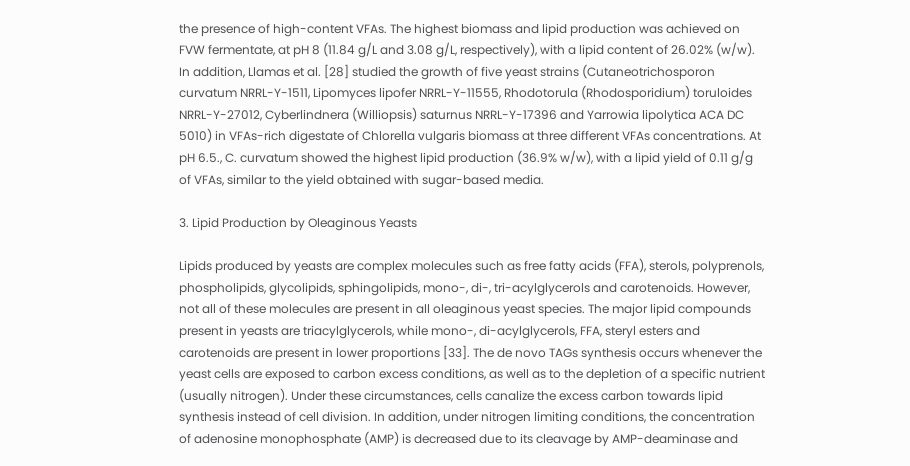the presence of high-content VFAs. The highest biomass and lipid production was achieved on FVW fermentate, at pH 8 (11.84 g/L and 3.08 g/L, respectively), with a lipid content of 26.02% (w/w). In addition, Llamas et al. [28] studied the growth of five yeast strains (Cutaneotrichosporon curvatum NRRL-Y-1511, Lipomyces lipofer NRRL-Y-11555, Rhodotorula (Rhodosporidium) toruloides NRRL-Y-27012, Cyberlindnera (Williopsis) saturnus NRRL-Y-17396 and Yarrowia lipolytica ACA DC 5010) in VFAs-rich digestate of Chlorella vulgaris biomass at three different VFAs concentrations. At pH 6.5., C. curvatum showed the highest lipid production (36.9% w/w), with a lipid yield of 0.11 g/g of VFAs, similar to the yield obtained with sugar-based media.

3. Lipid Production by Oleaginous Yeasts

Lipids produced by yeasts are complex molecules such as free fatty acids (FFA), sterols, polyprenols, phospholipids, glycolipids, sphingolipids, mono-, di-, tri-acylglycerols and carotenoids. However, not all of these molecules are present in all oleaginous yeast species. The major lipid compounds present in yeasts are triacylglycerols, while mono-, di-acylglycerols, FFA, steryl esters and carotenoids are present in lower proportions [33]. The de novo TAGs synthesis occurs whenever the yeast cells are exposed to carbon excess conditions, as well as to the depletion of a specific nutrient (usually nitrogen). Under these circumstances, cells canalize the excess carbon towards lipid synthesis instead of cell division. In addition, under nitrogen limiting conditions, the concentration of adenosine monophosphate (AMP) is decreased due to its cleavage by AMP-deaminase and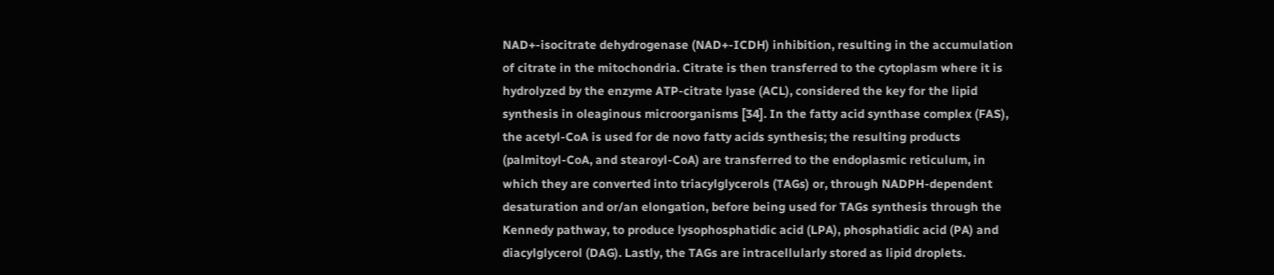NAD+-isocitrate dehydrogenase (NAD+-ICDH) inhibition, resulting in the accumulation of citrate in the mitochondria. Citrate is then transferred to the cytoplasm where it is hydrolyzed by the enzyme ATP-citrate lyase (ACL), considered the key for the lipid synthesis in oleaginous microorganisms [34]. In the fatty acid synthase complex (FAS), the acetyl-CoA is used for de novo fatty acids synthesis; the resulting products (palmitoyl-CoA, and stearoyl-CoA) are transferred to the endoplasmic reticulum, in which they are converted into triacylglycerols (TAGs) or, through NADPH-dependent desaturation and or/an elongation, before being used for TAGs synthesis through the Kennedy pathway, to produce lysophosphatidic acid (LPA), phosphatidic acid (PA) and diacylglycerol (DAG). Lastly, the TAGs are intracellularly stored as lipid droplets.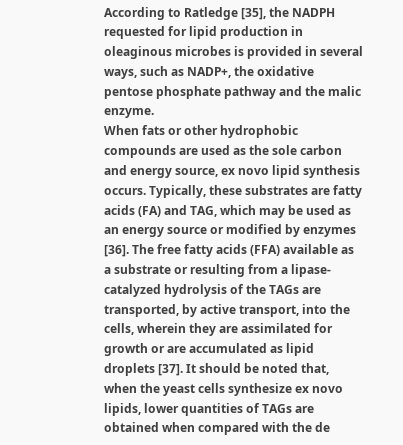According to Ratledge [35], the NADPH requested for lipid production in oleaginous microbes is provided in several ways, such as NADP+, the oxidative pentose phosphate pathway and the malic enzyme.
When fats or other hydrophobic compounds are used as the sole carbon and energy source, ex novo lipid synthesis occurs. Typically, these substrates are fatty acids (FA) and TAG, which may be used as an energy source or modified by enzymes [36]. The free fatty acids (FFA) available as a substrate or resulting from a lipase-catalyzed hydrolysis of the TAGs are transported, by active transport, into the cells, wherein they are assimilated for growth or are accumulated as lipid droplets [37]. It should be noted that, when the yeast cells synthesize ex novo lipids, lower quantities of TAGs are obtained when compared with the de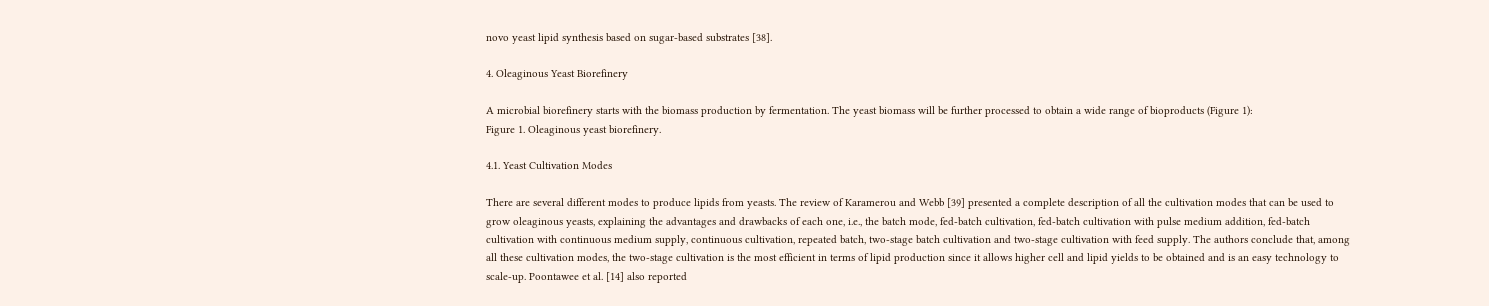novo yeast lipid synthesis based on sugar-based substrates [38].

4. Oleaginous Yeast Biorefinery

A microbial biorefinery starts with the biomass production by fermentation. The yeast biomass will be further processed to obtain a wide range of bioproducts (Figure 1):
Figure 1. Oleaginous yeast biorefinery.

4.1. Yeast Cultivation Modes

There are several different modes to produce lipids from yeasts. The review of Karamerou and Webb [39] presented a complete description of all the cultivation modes that can be used to grow oleaginous yeasts, explaining the advantages and drawbacks of each one, i.e., the batch mode, fed-batch cultivation, fed-batch cultivation with pulse medium addition, fed-batch cultivation with continuous medium supply, continuous cultivation, repeated batch, two-stage batch cultivation and two-stage cultivation with feed supply. The authors conclude that, among all these cultivation modes, the two-stage cultivation is the most efficient in terms of lipid production since it allows higher cell and lipid yields to be obtained and is an easy technology to scale-up. Poontawee et al. [14] also reported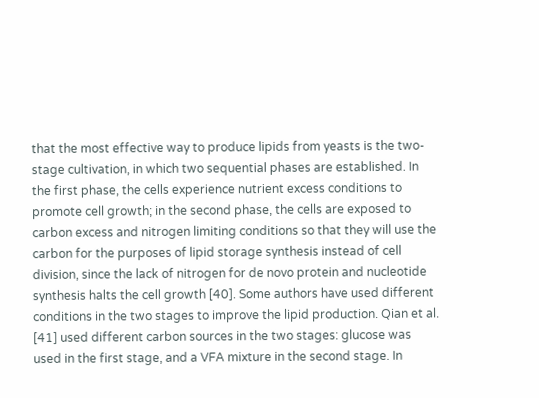that the most effective way to produce lipids from yeasts is the two-stage cultivation, in which two sequential phases are established. In the first phase, the cells experience nutrient excess conditions to promote cell growth; in the second phase, the cells are exposed to carbon excess and nitrogen limiting conditions so that they will use the carbon for the purposes of lipid storage synthesis instead of cell division, since the lack of nitrogen for de novo protein and nucleotide synthesis halts the cell growth [40]. Some authors have used different conditions in the two stages to improve the lipid production. Qian et al. [41] used different carbon sources in the two stages: glucose was used in the first stage, and a VFA mixture in the second stage. In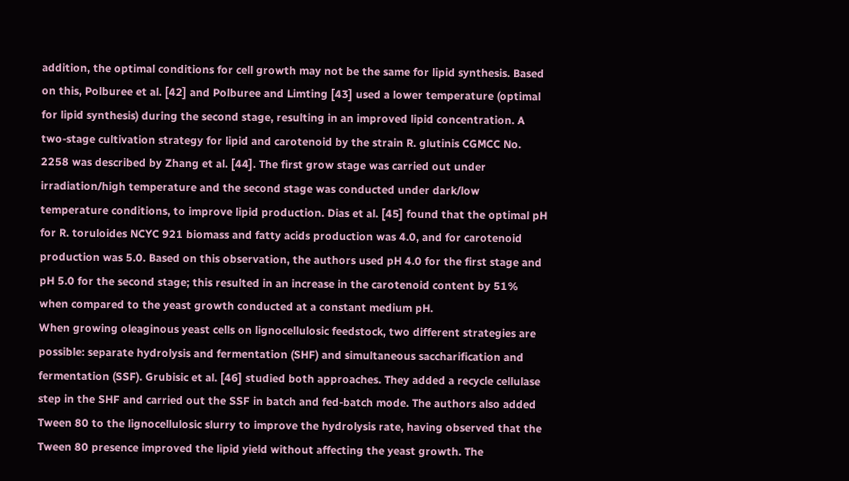addition, the optimal conditions for cell growth may not be the same for lipid synthesis. Based on this, Polburee et al. [42] and Polburee and Limting [43] used a lower temperature (optimal for lipid synthesis) during the second stage, resulting in an improved lipid concentration. A two-stage cultivation strategy for lipid and carotenoid by the strain R. glutinis CGMCC No. 2258 was described by Zhang et al. [44]. The first grow stage was carried out under irradiation/high temperature and the second stage was conducted under dark/low temperature conditions, to improve lipid production. Dias et al. [45] found that the optimal pH for R. toruloides NCYC 921 biomass and fatty acids production was 4.0, and for carotenoid production was 5.0. Based on this observation, the authors used pH 4.0 for the first stage and pH 5.0 for the second stage; this resulted in an increase in the carotenoid content by 51% when compared to the yeast growth conducted at a constant medium pH.
When growing oleaginous yeast cells on lignocellulosic feedstock, two different strategies are possible: separate hydrolysis and fermentation (SHF) and simultaneous saccharification and fermentation (SSF). Grubisic et al. [46] studied both approaches. They added a recycle cellulase step in the SHF and carried out the SSF in batch and fed-batch mode. The authors also added Tween 80 to the lignocellulosic slurry to improve the hydrolysis rate, having observed that the Tween 80 presence improved the lipid yield without affecting the yeast growth. The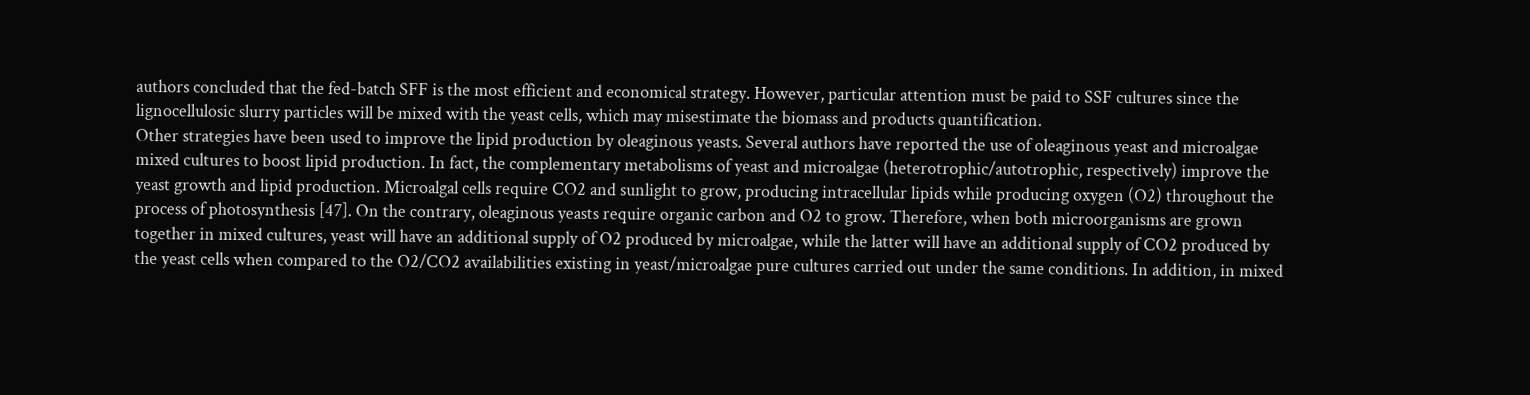authors concluded that the fed-batch SFF is the most efficient and economical strategy. However, particular attention must be paid to SSF cultures since the lignocellulosic slurry particles will be mixed with the yeast cells, which may misestimate the biomass and products quantification.
Other strategies have been used to improve the lipid production by oleaginous yeasts. Several authors have reported the use of oleaginous yeast and microalgae mixed cultures to boost lipid production. In fact, the complementary metabolisms of yeast and microalgae (heterotrophic/autotrophic, respectively) improve the yeast growth and lipid production. Microalgal cells require CO2 and sunlight to grow, producing intracellular lipids while producing oxygen (O2) throughout the process of photosynthesis [47]. On the contrary, oleaginous yeasts require organic carbon and O2 to grow. Therefore, when both microorganisms are grown together in mixed cultures, yeast will have an additional supply of O2 produced by microalgae, while the latter will have an additional supply of CO2 produced by the yeast cells when compared to the O2/CO2 availabilities existing in yeast/microalgae pure cultures carried out under the same conditions. In addition, in mixed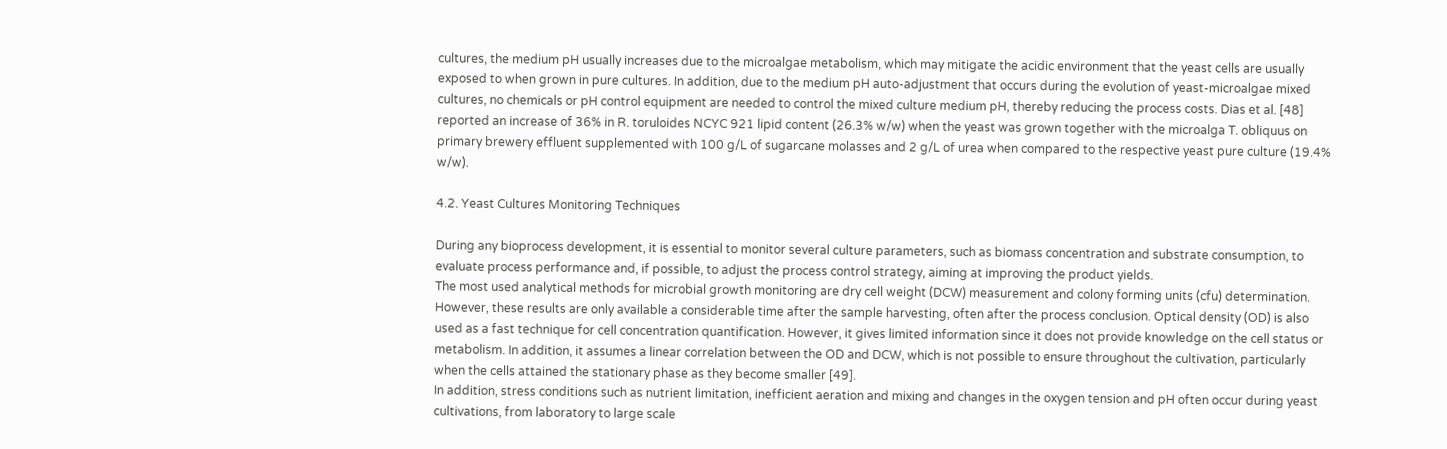cultures, the medium pH usually increases due to the microalgae metabolism, which may mitigate the acidic environment that the yeast cells are usually exposed to when grown in pure cultures. In addition, due to the medium pH auto-adjustment that occurs during the evolution of yeast-microalgae mixed cultures, no chemicals or pH control equipment are needed to control the mixed culture medium pH, thereby reducing the process costs. Dias et al. [48] reported an increase of 36% in R. toruloides NCYC 921 lipid content (26.3% w/w) when the yeast was grown together with the microalga T. obliquus on primary brewery effluent supplemented with 100 g/L of sugarcane molasses and 2 g/L of urea when compared to the respective yeast pure culture (19.4% w/w).

4.2. Yeast Cultures Monitoring Techniques

During any bioprocess development, it is essential to monitor several culture parameters, such as biomass concentration and substrate consumption, to evaluate process performance and, if possible, to adjust the process control strategy, aiming at improving the product yields.
The most used analytical methods for microbial growth monitoring are dry cell weight (DCW) measurement and colony forming units (cfu) determination. However, these results are only available a considerable time after the sample harvesting, often after the process conclusion. Optical density (OD) is also used as a fast technique for cell concentration quantification. However, it gives limited information since it does not provide knowledge on the cell status or metabolism. In addition, it assumes a linear correlation between the OD and DCW, which is not possible to ensure throughout the cultivation, particularly when the cells attained the stationary phase as they become smaller [49].
In addition, stress conditions such as nutrient limitation, inefficient aeration and mixing and changes in the oxygen tension and pH often occur during yeast cultivations, from laboratory to large scale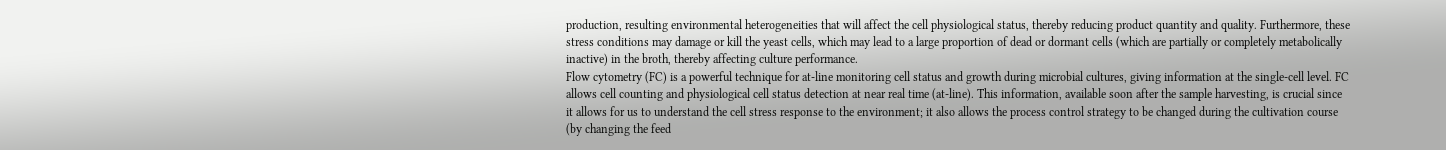production, resulting environmental heterogeneities that will affect the cell physiological status, thereby reducing product quantity and quality. Furthermore, these stress conditions may damage or kill the yeast cells, which may lead to a large proportion of dead or dormant cells (which are partially or completely metabolically inactive) in the broth, thereby affecting culture performance.
Flow cytometry (FC) is a powerful technique for at-line monitoring cell status and growth during microbial cultures, giving information at the single-cell level. FC allows cell counting and physiological cell status detection at near real time (at-line). This information, available soon after the sample harvesting, is crucial since it allows for us to understand the cell stress response to the environment; it also allows the process control strategy to be changed during the cultivation course (by changing the feed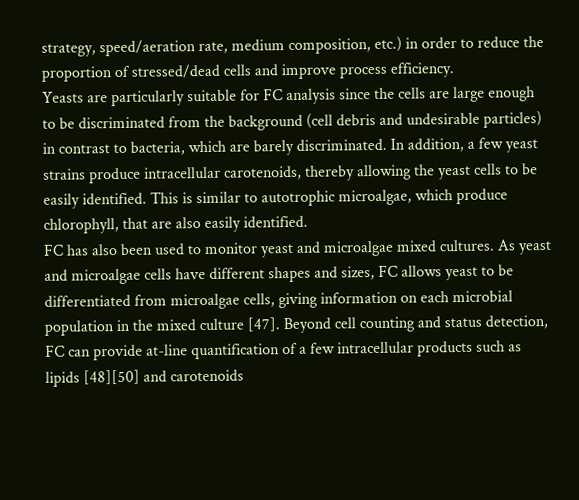strategy, speed/aeration rate, medium composition, etc.) in order to reduce the proportion of stressed/dead cells and improve process efficiency.
Yeasts are particularly suitable for FC analysis since the cells are large enough to be discriminated from the background (cell debris and undesirable particles) in contrast to bacteria, which are barely discriminated. In addition, a few yeast strains produce intracellular carotenoids, thereby allowing the yeast cells to be easily identified. This is similar to autotrophic microalgae, which produce chlorophyll, that are also easily identified.
FC has also been used to monitor yeast and microalgae mixed cultures. As yeast and microalgae cells have different shapes and sizes, FC allows yeast to be differentiated from microalgae cells, giving information on each microbial population in the mixed culture [47]. Beyond cell counting and status detection, FC can provide at-line quantification of a few intracellular products such as lipids [48][50] and carotenoids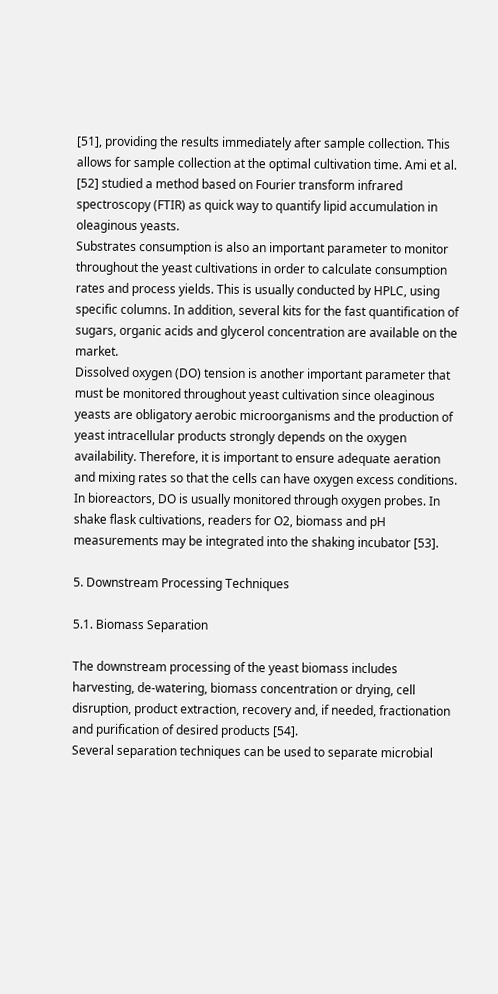[51], providing the results immediately after sample collection. This allows for sample collection at the optimal cultivation time. Ami et al. [52] studied a method based on Fourier transform infrared spectroscopy (FTIR) as quick way to quantify lipid accumulation in oleaginous yeasts.
Substrates consumption is also an important parameter to monitor throughout the yeast cultivations in order to calculate consumption rates and process yields. This is usually conducted by HPLC, using specific columns. In addition, several kits for the fast quantification of sugars, organic acids and glycerol concentration are available on the market.
Dissolved oxygen (DO) tension is another important parameter that must be monitored throughout yeast cultivation since oleaginous yeasts are obligatory aerobic microorganisms and the production of yeast intracellular products strongly depends on the oxygen availability. Therefore, it is important to ensure adequate aeration and mixing rates so that the cells can have oxygen excess conditions. In bioreactors, DO is usually monitored through oxygen probes. In shake flask cultivations, readers for O2, biomass and pH measurements may be integrated into the shaking incubator [53].

5. Downstream Processing Techniques

5.1. Biomass Separation

The downstream processing of the yeast biomass includes harvesting, de-watering, biomass concentration or drying, cell disruption, product extraction, recovery and, if needed, fractionation and purification of desired products [54].
Several separation techniques can be used to separate microbial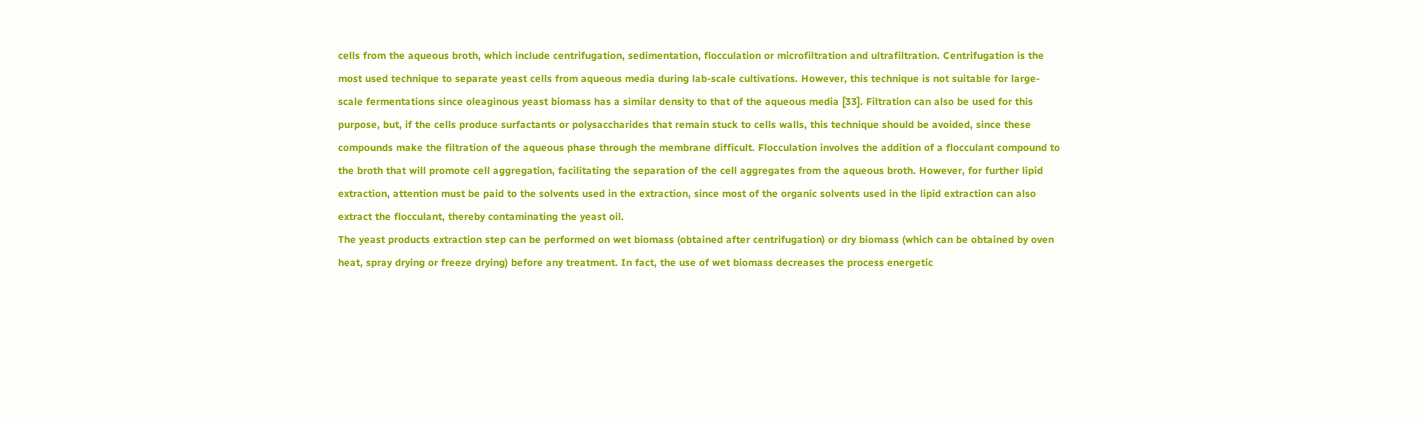cells from the aqueous broth, which include centrifugation, sedimentation, flocculation or microfiltration and ultrafiltration. Centrifugation is the most used technique to separate yeast cells from aqueous media during lab-scale cultivations. However, this technique is not suitable for large-scale fermentations since oleaginous yeast biomass has a similar density to that of the aqueous media [33]. Filtration can also be used for this purpose, but, if the cells produce surfactants or polysaccharides that remain stuck to cells walls, this technique should be avoided, since these compounds make the filtration of the aqueous phase through the membrane difficult. Flocculation involves the addition of a flocculant compound to the broth that will promote cell aggregation, facilitating the separation of the cell aggregates from the aqueous broth. However, for further lipid extraction, attention must be paid to the solvents used in the extraction, since most of the organic solvents used in the lipid extraction can also extract the flocculant, thereby contaminating the yeast oil.
The yeast products extraction step can be performed on wet biomass (obtained after centrifugation) or dry biomass (which can be obtained by oven heat, spray drying or freeze drying) before any treatment. In fact, the use of wet biomass decreases the process energetic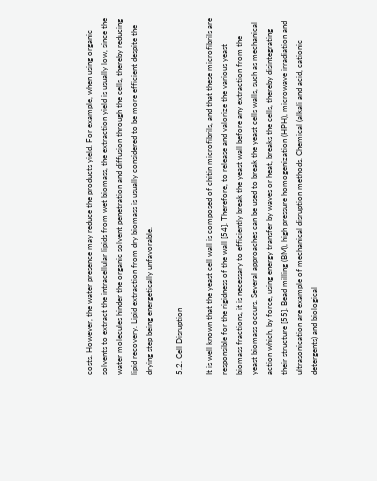costs. However, the water presence may reduce the products yield. For example, when using organic solvents to extract the intracellular lipids from wet biomass, the extraction yield is usually low, since the water molecules hinder the organic solvent penetration and diffusion through the cells, thereby reducing lipid recovery. Lipid extraction from dry biomass is usually considered to be more efficient despite the drying step being energetically unfavorable.

5.2. Cell Disruption

It is well known that the yeast cell wall is composed of chitin microfibrils, and that these microfibrils are responsible for the rigidness of the wall [54]. Therefore, to release and valorize the various yeast biomass fractions, it is necessary to efficiently break the yeast wall before any extraction from the yeast biomass occurs. Several approaches can be used to break the yeast cells walls, such as mechanical action which, by force, using energy transfer by waves or heat, breaks the cells, thereby disintegrating their structure [55]. Bead milling (BM), high pressure homogenization (HPH), microwave irradiation and ultrasonication are example of mechanical disruption methods. Chemical (alkali and acid, cationic detergents) and biological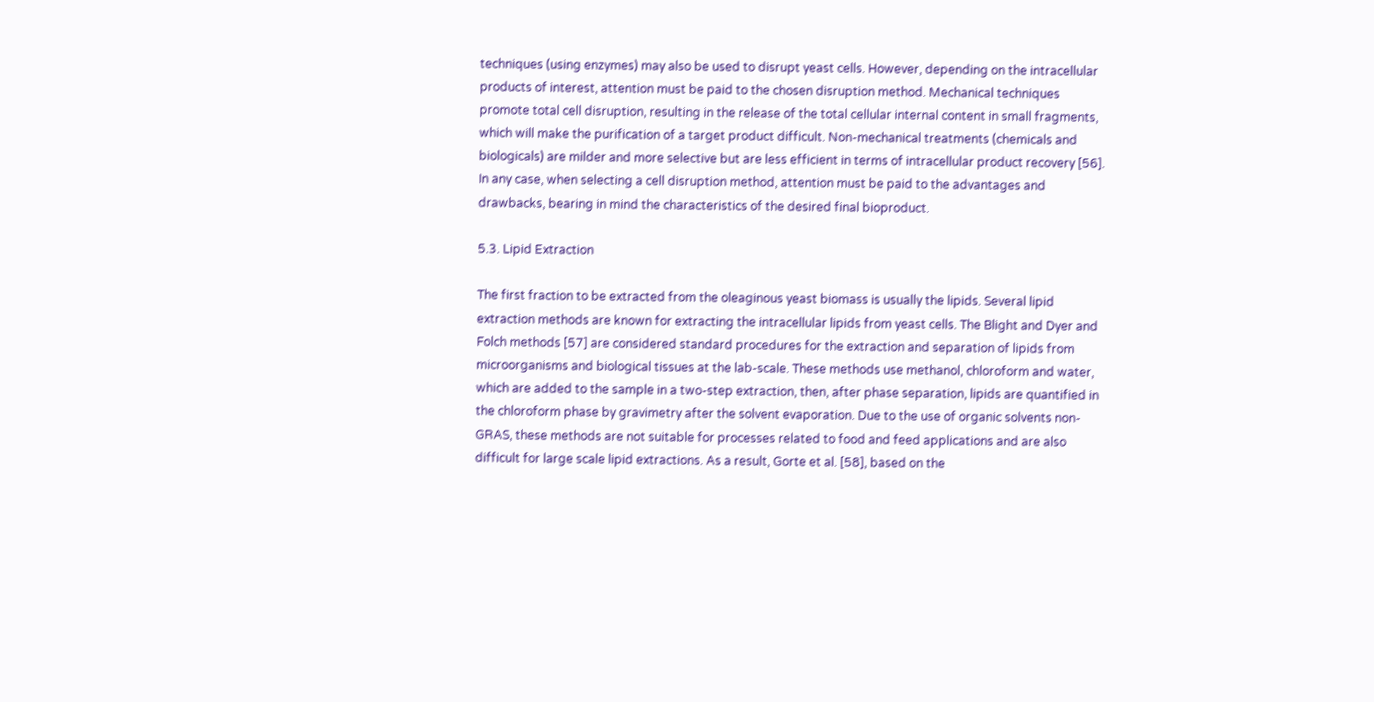techniques (using enzymes) may also be used to disrupt yeast cells. However, depending on the intracellular products of interest, attention must be paid to the chosen disruption method. Mechanical techniques promote total cell disruption, resulting in the release of the total cellular internal content in small fragments, which will make the purification of a target product difficult. Non-mechanical treatments (chemicals and biologicals) are milder and more selective but are less efficient in terms of intracellular product recovery [56]. In any case, when selecting a cell disruption method, attention must be paid to the advantages and drawbacks, bearing in mind the characteristics of the desired final bioproduct.

5.3. Lipid Extraction

The first fraction to be extracted from the oleaginous yeast biomass is usually the lipids. Several lipid extraction methods are known for extracting the intracellular lipids from yeast cells. The Blight and Dyer and Folch methods [57] are considered standard procedures for the extraction and separation of lipids from microorganisms and biological tissues at the lab-scale. These methods use methanol, chloroform and water, which are added to the sample in a two-step extraction, then, after phase separation, lipids are quantified in the chloroform phase by gravimetry after the solvent evaporation. Due to the use of organic solvents non-GRAS, these methods are not suitable for processes related to food and feed applications and are also difficult for large scale lipid extractions. As a result, Gorte et al. [58], based on the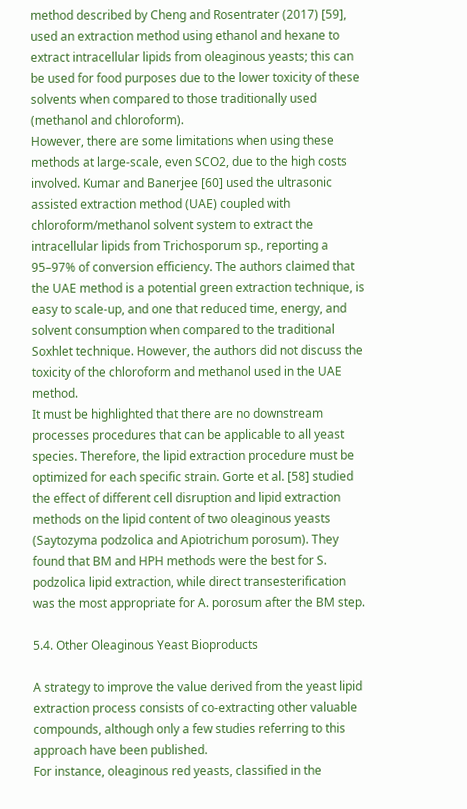method described by Cheng and Rosentrater (2017) [59], used an extraction method using ethanol and hexane to extract intracellular lipids from oleaginous yeasts; this can be used for food purposes due to the lower toxicity of these solvents when compared to those traditionally used (methanol and chloroform).
However, there are some limitations when using these methods at large-scale, even SCO2, due to the high costs involved. Kumar and Banerjee [60] used the ultrasonic assisted extraction method (UAE) coupled with chloroform/methanol solvent system to extract the intracellular lipids from Trichosporum sp., reporting a 95–97% of conversion efficiency. The authors claimed that the UAE method is a potential green extraction technique, is easy to scale-up, and one that reduced time, energy, and solvent consumption when compared to the traditional Soxhlet technique. However, the authors did not discuss the toxicity of the chloroform and methanol used in the UAE method.
It must be highlighted that there are no downstream processes procedures that can be applicable to all yeast species. Therefore, the lipid extraction procedure must be optimized for each specific strain. Gorte et al. [58] studied the effect of different cell disruption and lipid extraction methods on the lipid content of two oleaginous yeasts (Saytozyma podzolica and Apiotrichum porosum). They found that BM and HPH methods were the best for S. podzolica lipid extraction, while direct transesterification was the most appropriate for A. porosum after the BM step.

5.4. Other Oleaginous Yeast Bioproducts

A strategy to improve the value derived from the yeast lipid extraction process consists of co-extracting other valuable compounds, although only a few studies referring to this approach have been published.
For instance, oleaginous red yeasts, classified in the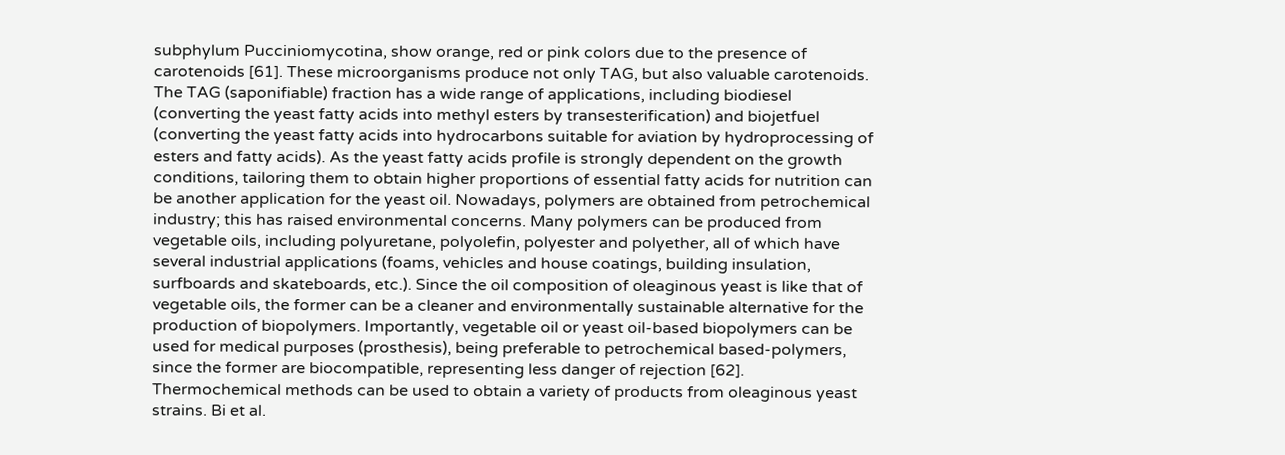subphylum Pucciniomycotina, show orange, red or pink colors due to the presence of carotenoids [61]. These microorganisms produce not only TAG, but also valuable carotenoids. The TAG (saponifiable) fraction has a wide range of applications, including biodiesel (converting the yeast fatty acids into methyl esters by transesterification) and biojetfuel (converting the yeast fatty acids into hydrocarbons suitable for aviation by hydroprocessing of esters and fatty acids). As the yeast fatty acids profile is strongly dependent on the growth conditions, tailoring them to obtain higher proportions of essential fatty acids for nutrition can be another application for the yeast oil. Nowadays, polymers are obtained from petrochemical industry; this has raised environmental concerns. Many polymers can be produced from vegetable oils, including polyuretane, polyolefin, polyester and polyether, all of which have several industrial applications (foams, vehicles and house coatings, building insulation, surfboards and skateboards, etc.). Since the oil composition of oleaginous yeast is like that of vegetable oils, the former can be a cleaner and environmentally sustainable alternative for the production of biopolymers. Importantly, vegetable oil or yeast oil-based biopolymers can be used for medical purposes (prosthesis), being preferable to petrochemical based-polymers, since the former are biocompatible, representing less danger of rejection [62].
Thermochemical methods can be used to obtain a variety of products from oleaginous yeast strains. Bi et al.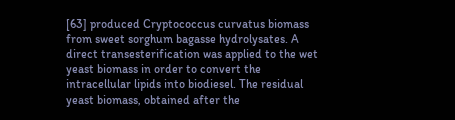[63] produced Cryptococcus curvatus biomass from sweet sorghum bagasse hydrolysates. A direct transesterification was applied to the wet yeast biomass in order to convert the intracellular lipids into biodiesel. The residual yeast biomass, obtained after the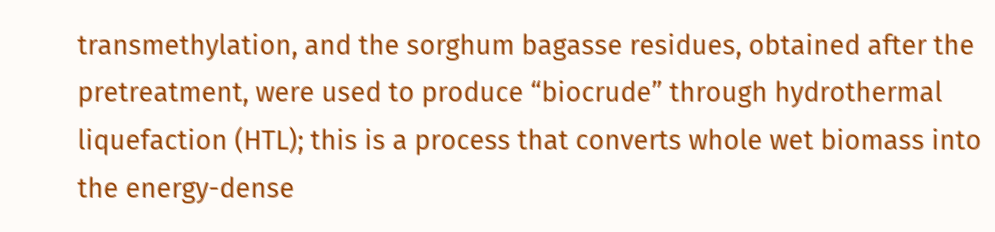transmethylation, and the sorghum bagasse residues, obtained after the pretreatment, were used to produce “biocrude” through hydrothermal liquefaction (HTL); this is a process that converts whole wet biomass into the energy-dense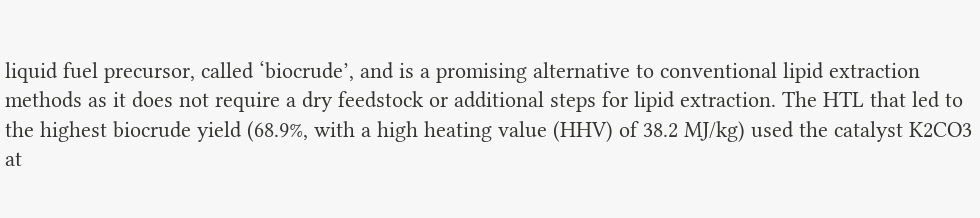liquid fuel precursor, called ‘biocrude’, and is a promising alternative to conventional lipid extraction methods as it does not require a dry feedstock or additional steps for lipid extraction. The HTL that led to the highest biocrude yield (68.9%, with a high heating value (HHV) of 38.2 MJ/kg) used the catalyst K2CO3 at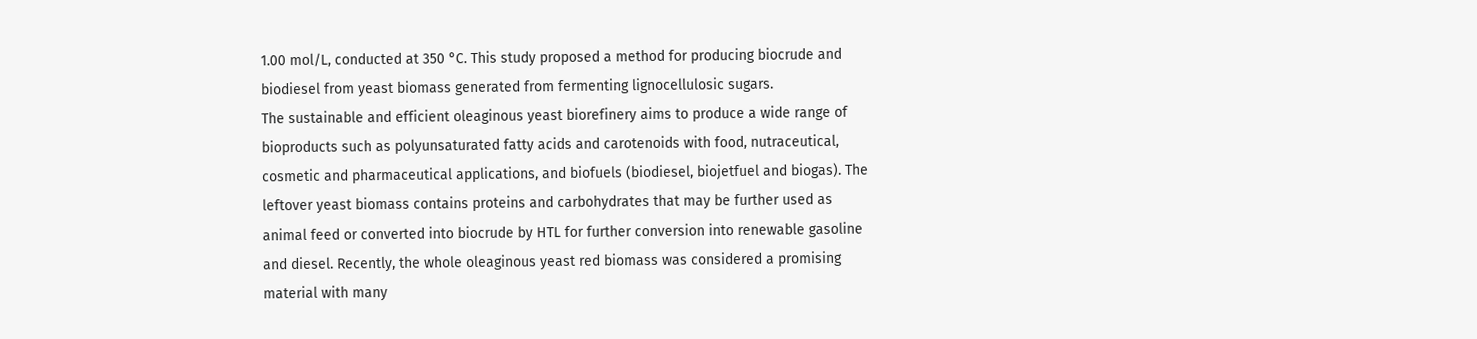1.00 mol/L, conducted at 350 °C. This study proposed a method for producing biocrude and biodiesel from yeast biomass generated from fermenting lignocellulosic sugars.
The sustainable and efficient oleaginous yeast biorefinery aims to produce a wide range of bioproducts such as polyunsaturated fatty acids and carotenoids with food, nutraceutical, cosmetic and pharmaceutical applications, and biofuels (biodiesel, biojetfuel and biogas). The leftover yeast biomass contains proteins and carbohydrates that may be further used as animal feed or converted into biocrude by HTL for further conversion into renewable gasoline and diesel. Recently, the whole oleaginous yeast red biomass was considered a promising material with many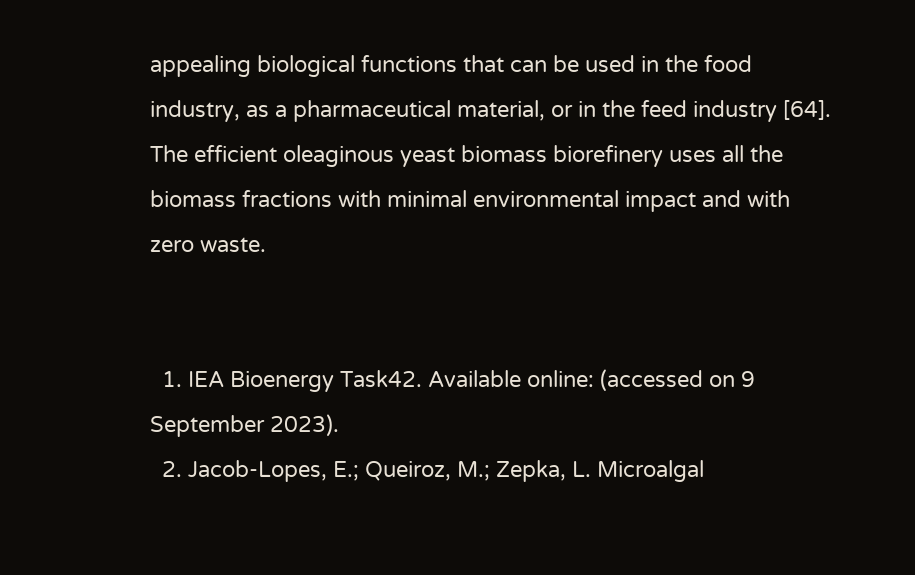appealing biological functions that can be used in the food industry, as a pharmaceutical material, or in the feed industry [64]. The efficient oleaginous yeast biomass biorefinery uses all the biomass fractions with minimal environmental impact and with zero waste.


  1. IEA Bioenergy Task42. Available online: (accessed on 9 September 2023).
  2. Jacob-Lopes, E.; Queiroz, M.; Zepka, L. Microalgal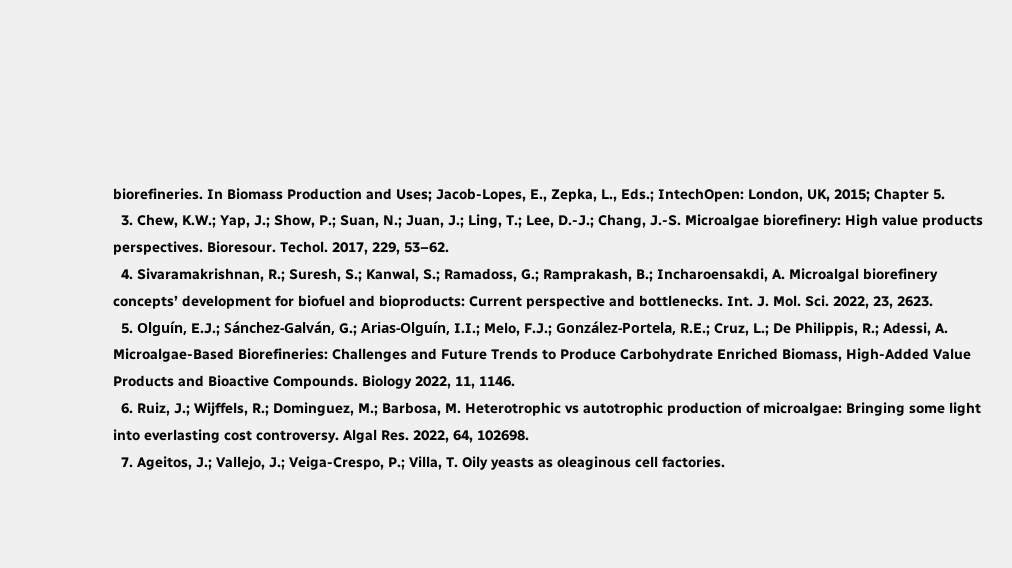biorefineries. In Biomass Production and Uses; Jacob-Lopes, E., Zepka, L., Eds.; IntechOpen: London, UK, 2015; Chapter 5.
  3. Chew, K.W.; Yap, J.; Show, P.; Suan, N.; Juan, J.; Ling, T.; Lee, D.-J.; Chang, J.-S. Microalgae biorefinery: High value products perspectives. Bioresour. Techol. 2017, 229, 53–62.
  4. Sivaramakrishnan, R.; Suresh, S.; Kanwal, S.; Ramadoss, G.; Ramprakash, B.; Incharoensakdi, A. Microalgal biorefinery concepts’ development for biofuel and bioproducts: Current perspective and bottlenecks. Int. J. Mol. Sci. 2022, 23, 2623.
  5. Olguín, E.J.; Sánchez-Galván, G.; Arias-Olguín, I.I.; Melo, F.J.; González-Portela, R.E.; Cruz, L.; De Philippis, R.; Adessi, A. Microalgae-Based Biorefineries: Challenges and Future Trends to Produce Carbohydrate Enriched Biomass, High-Added Value Products and Bioactive Compounds. Biology 2022, 11, 1146.
  6. Ruiz, J.; Wijffels, R.; Dominguez, M.; Barbosa, M. Heterotrophic vs autotrophic production of microalgae: Bringing some light into everlasting cost controversy. Algal Res. 2022, 64, 102698.
  7. Ageitos, J.; Vallejo, J.; Veiga-Crespo, P.; Villa, T. Oily yeasts as oleaginous cell factories.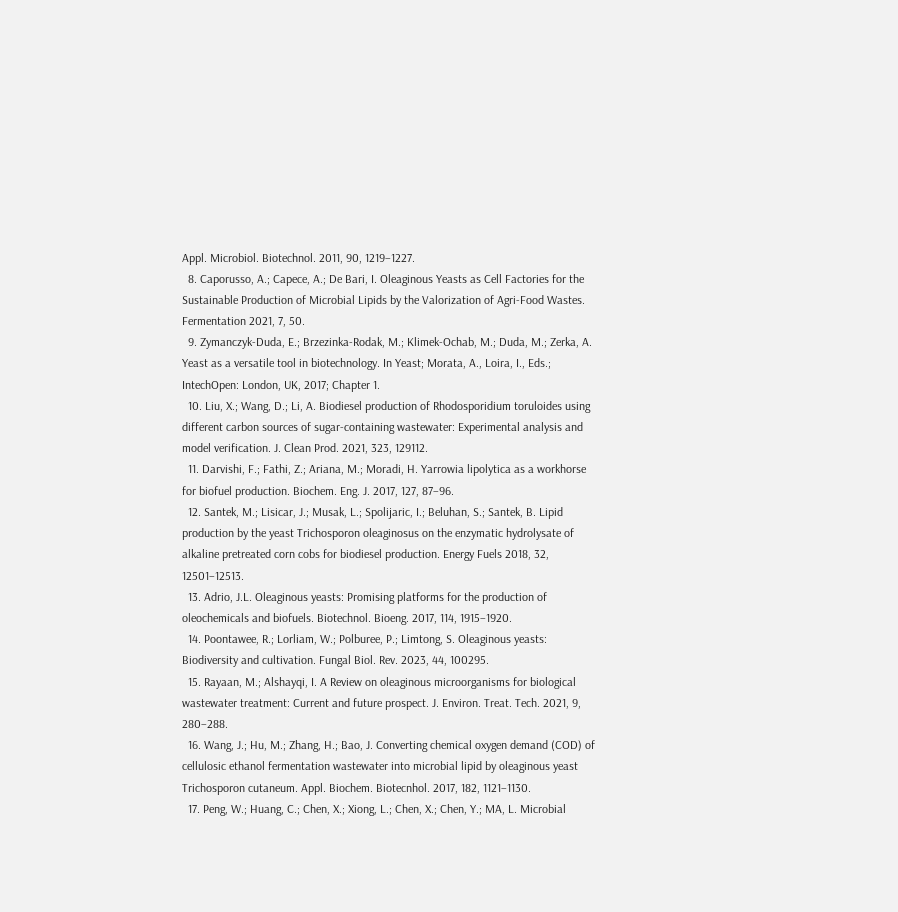Appl. Microbiol. Biotechnol. 2011, 90, 1219–1227.
  8. Caporusso, A.; Capece, A.; De Bari, I. Oleaginous Yeasts as Cell Factories for the Sustainable Production of Microbial Lipids by the Valorization of Agri-Food Wastes. Fermentation 2021, 7, 50.
  9. Zymanczyk-Duda, E.; Brzezinka-Rodak, M.; Klimek-Ochab, M.; Duda, M.; Zerka, A. Yeast as a versatile tool in biotechnology. In Yeast; Morata, A., Loira, I., Eds.; IntechOpen: London, UK, 2017; Chapter 1.
  10. Liu, X.; Wang, D.; Li, A. Biodiesel production of Rhodosporidium toruloides using different carbon sources of sugar-containing wastewater: Experimental analysis and model verification. J. Clean Prod. 2021, 323, 129112.
  11. Darvishi, F.; Fathi, Z.; Ariana, M.; Moradi, H. Yarrowia lipolytica as a workhorse for biofuel production. Biochem. Eng. J. 2017, 127, 87–96.
  12. Santek, M.; Lisicar, J.; Musak, L.; Spolijaric, I.; Beluhan, S.; Santek, B. Lipid production by the yeast Trichosporon oleaginosus on the enzymatic hydrolysate of alkaline pretreated corn cobs for biodiesel production. Energy Fuels 2018, 32, 12501–12513.
  13. Adrio, J.L. Oleaginous yeasts: Promising platforms for the production of oleochemicals and biofuels. Biotechnol. Bioeng. 2017, 114, 1915–1920.
  14. Poontawee, R.; Lorliam, W.; Polburee, P.; Limtong, S. Oleaginous yeasts: Biodiversity and cultivation. Fungal Biol. Rev. 2023, 44, 100295.
  15. Rayaan, M.; Alshayqi, I. A Review on oleaginous microorganisms for biological wastewater treatment: Current and future prospect. J. Environ. Treat. Tech. 2021, 9, 280–288.
  16. Wang, J.; Hu, M.; Zhang, H.; Bao, J. Converting chemical oxygen demand (COD) of cellulosic ethanol fermentation wastewater into microbial lipid by oleaginous yeast Trichosporon cutaneum. Appl. Biochem. Biotecnhol. 2017, 182, 1121–1130.
  17. Peng, W.; Huang, C.; Chen, X.; Xiong, L.; Chen, X.; Chen, Y.; MA, L. Microbial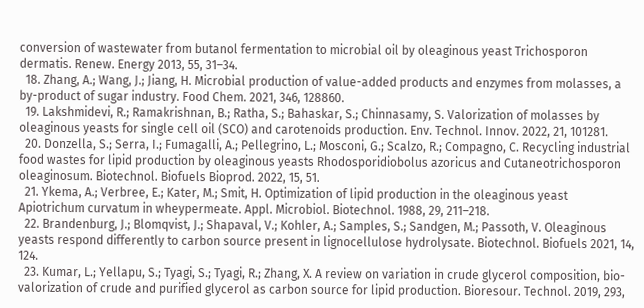conversion of wastewater from butanol fermentation to microbial oil by oleaginous yeast Trichosporon dermatis. Renew. Energy 2013, 55, 31–34.
  18. Zhang, A.; Wang, J.; Jiang, H. Microbial production of value-added products and enzymes from molasses, a by-product of sugar industry. Food Chem. 2021, 346, 128860.
  19. Lakshmidevi, R.; Ramakrishnan, B.; Ratha, S.; Bahaskar, S.; Chinnasamy, S. Valorization of molasses by oleaginous yeasts for single cell oil (SCO) and carotenoids production. Env. Technol. Innov. 2022, 21, 101281.
  20. Donzella, S.; Serra, I.; Fumagalli, A.; Pellegrino, L.; Mosconi, G.; Scalzo, R.; Compagno, C. Recycling industrial food wastes for lipid production by oleaginous yeasts Rhodosporidiobolus azoricus and Cutaneotrichosporon oleaginosum. Biotechnol. Biofuels Bioprod. 2022, 15, 51.
  21. Ykema, A.; Verbree, E.; Kater, M.; Smit, H. Optimization of lipid production in the oleaginous yeast Apiotrichum curvatum in wheypermeate. Appl. Microbiol. Biotechnol. 1988, 29, 211–218.
  22. Brandenburg, J.; Blomqvist, J.; Shapaval, V.; Kohler, A.; Samples, S.; Sandgen, M.; Passoth, V. Oleaginous yeasts respond differently to carbon source present in lignocellulose hydrolysate. Biotechnol. Biofuels 2021, 14, 124.
  23. Kumar, L.; Yellapu, S.; Tyagi, S.; Tyagi, R.; Zhang, X. A review on variation in crude glycerol composition, bio-valorization of crude and purified glycerol as carbon source for lipid production. Bioresour. Technol. 2019, 293,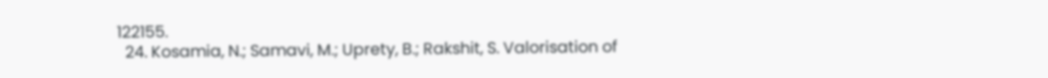122155.
  24. Kosamia, N.; Samavi, M.; Uprety, B.; Rakshit, S. Valorisation of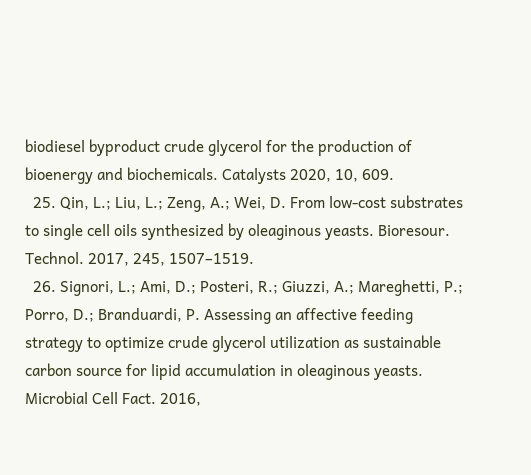biodiesel byproduct crude glycerol for the production of bioenergy and biochemicals. Catalysts 2020, 10, 609.
  25. Qin, L.; Liu, L.; Zeng, A.; Wei, D. From low-cost substrates to single cell oils synthesized by oleaginous yeasts. Bioresour. Technol. 2017, 245, 1507–1519.
  26. Signori, L.; Ami, D.; Posteri, R.; Giuzzi, A.; Mareghetti, P.; Porro, D.; Branduardi, P. Assessing an affective feeding strategy to optimize crude glycerol utilization as sustainable carbon source for lipid accumulation in oleaginous yeasts. Microbial Cell Fact. 2016,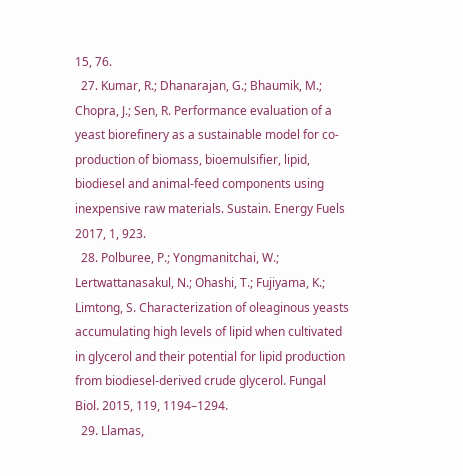15, 76.
  27. Kumar, R.; Dhanarajan, G.; Bhaumik, M.; Chopra, J.; Sen, R. Performance evaluation of a yeast biorefinery as a sustainable model for co-production of biomass, bioemulsifier, lipid, biodiesel and animal-feed components using inexpensive raw materials. Sustain. Energy Fuels 2017, 1, 923.
  28. Polburee, P.; Yongmanitchai, W.; Lertwattanasakul, N.; Ohashi, T.; Fujiyama, K.; Limtong, S. Characterization of oleaginous yeasts accumulating high levels of lipid when cultivated in glycerol and their potential for lipid production from biodiesel-derived crude glycerol. Fungal Biol. 2015, 119, 1194–1294.
  29. Llamas,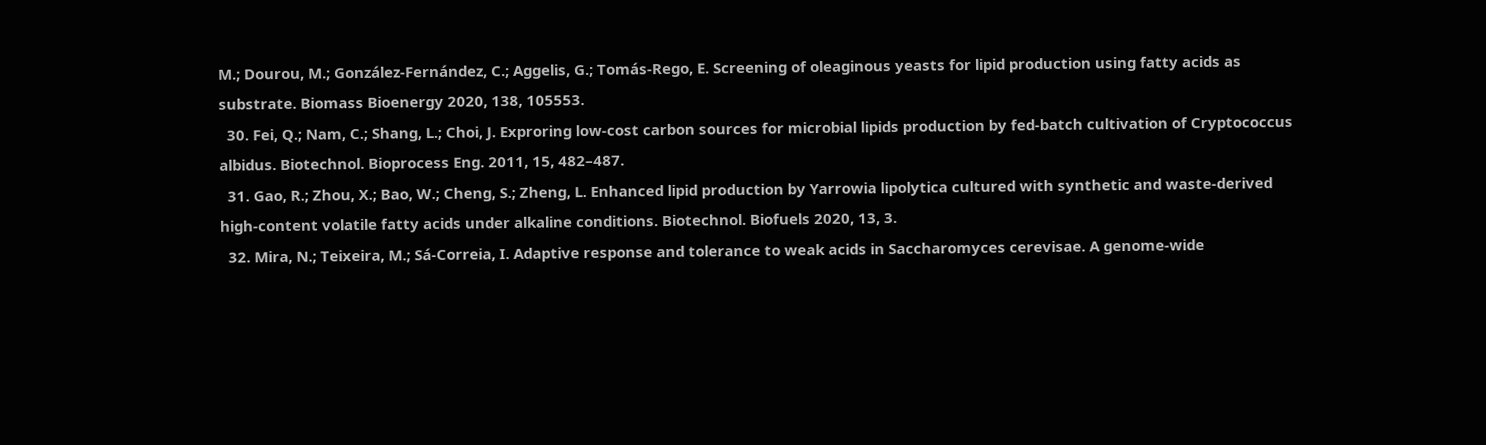M.; Dourou, M.; González-Fernández, C.; Aggelis, G.; Tomás-Rego, E. Screening of oleaginous yeasts for lipid production using fatty acids as substrate. Biomass Bioenergy 2020, 138, 105553.
  30. Fei, Q.; Nam, C.; Shang, L.; Choi, J. Exproring low-cost carbon sources for microbial lipids production by fed-batch cultivation of Cryptococcus albidus. Biotechnol. Bioprocess Eng. 2011, 15, 482–487.
  31. Gao, R.; Zhou, X.; Bao, W.; Cheng, S.; Zheng, L. Enhanced lipid production by Yarrowia lipolytica cultured with synthetic and waste-derived high-content volatile fatty acids under alkaline conditions. Biotechnol. Biofuels 2020, 13, 3.
  32. Mira, N.; Teixeira, M.; Sá-Correia, I. Adaptive response and tolerance to weak acids in Saccharomyces cerevisae. A genome-wide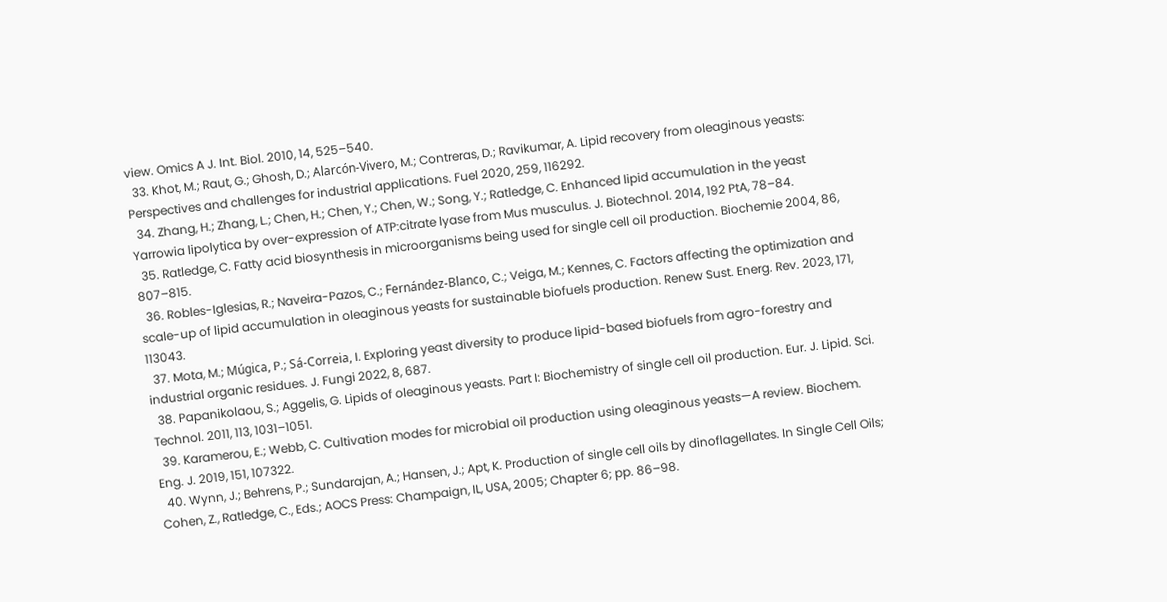view. Omics A J. Int. Biol. 2010, 14, 525–540.
  33. Khot, M.; Raut, G.; Ghosh, D.; Alarcón-Vivero, M.; Contreras, D.; Ravikumar, A. Lipid recovery from oleaginous yeasts: Perspectives and challenges for industrial applications. Fuel 2020, 259, 116292.
  34. Zhang, H.; Zhang, L.; Chen, H.; Chen, Y.; Chen, W.; Song, Y.; Ratledge, C. Enhanced lipid accumulation in the yeast Yarrowia lipolytica by over-expression of ATP:citrate lyase from Mus musculus. J. Biotechnol. 2014, 192 PtA, 78–84.
  35. Ratledge, C. Fatty acid biosynthesis in microorganisms being used for single cell oil production. Biochemie 2004, 86, 807–815.
  36. Robles-Iglesias, R.; Naveira-Pazos, C.; Fernández-Blanco, C.; Veiga, M.; Kennes, C. Factors affecting the optimization and scale-up of lipid accumulation in oleaginous yeasts for sustainable biofuels production. Renew Sust. Energ. Rev. 2023, 171, 113043.
  37. Mota, M.; Múgica, P.; Sá-Correia, I. Exploring yeast diversity to produce lipid-based biofuels from agro-forestry and industrial organic residues. J. Fungi 2022, 8, 687.
  38. Papanikolaou, S.; Aggelis, G. Lipids of oleaginous yeasts. Part I: Biochemistry of single cell oil production. Eur. J. Lipid. Sci. Technol. 2011, 113, 1031–1051.
  39. Karamerou, E.; Webb, C. Cultivation modes for microbial oil production using oleaginous yeasts—A review. Biochem. Eng. J. 2019, 151, 107322.
  40. Wynn, J.; Behrens, P.; Sundarajan, A.; Hansen, J.; Apt, K. Production of single cell oils by dinoflagellates. In Single Cell Oils; Cohen, Z., Ratledge, C., Eds.; AOCS Press: Champaign, IL, USA, 2005; Chapter 6; pp. 86–98.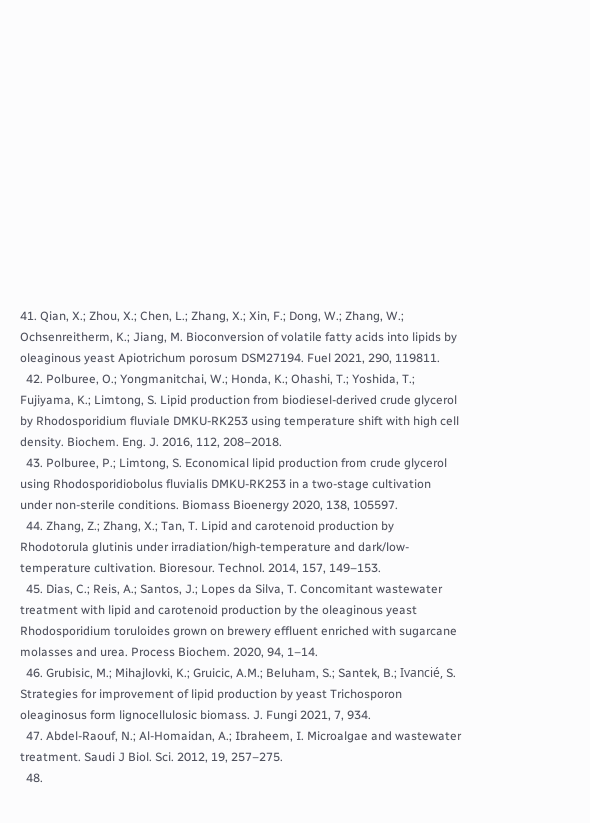41. Qian, X.; Zhou, X.; Chen, L.; Zhang, X.; Xin, F.; Dong, W.; Zhang, W.; Ochsenreitherm, K.; Jiang, M. Bioconversion of volatile fatty acids into lipids by oleaginous yeast Apiotrichum porosum DSM27194. Fuel 2021, 290, 119811.
  42. Polburee, O.; Yongmanitchai, W.; Honda, K.; Ohashi, T.; Yoshida, T.; Fujiyama, K.; Limtong, S. Lipid production from biodiesel-derived crude glycerol by Rhodosporidium fluviale DMKU-RK253 using temperature shift with high cell density. Biochem. Eng. J. 2016, 112, 208–2018.
  43. Polburee, P.; Limtong, S. Economical lipid production from crude glycerol using Rhodosporidiobolus fluvialis DMKU-RK253 in a two-stage cultivation under non-sterile conditions. Biomass Bioenergy 2020, 138, 105597.
  44. Zhang, Z.; Zhang, X.; Tan, T. Lipid and carotenoid production by Rhodotorula glutinis under irradiation/high-temperature and dark/low-temperature cultivation. Bioresour. Technol. 2014, 157, 149–153.
  45. Dias, C.; Reis, A.; Santos, J.; Lopes da Silva, T. Concomitant wastewater treatment with lipid and carotenoid production by the oleaginous yeast Rhodosporidium toruloides grown on brewery effluent enriched with sugarcane molasses and urea. Process Biochem. 2020, 94, 1–14.
  46. Grubisic, M.; Mihajlovki, K.; Gruicic, A.M.; Beluham, S.; Santek, B.; Ivancié, S. Strategies for improvement of lipid production by yeast Trichosporon oleaginosus form lignocellulosic biomass. J. Fungi 2021, 7, 934.
  47. Abdel-Raouf, N.; Al-Homaidan, A.; Ibraheem, I. Microalgae and wastewater treatment. Saudi J Biol. Sci. 2012, 19, 257–275.
  48.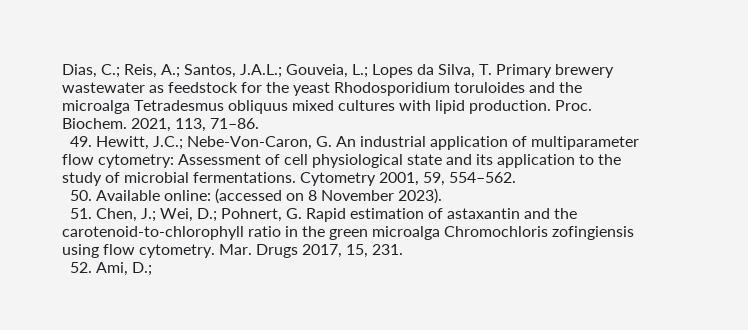Dias, C.; Reis, A.; Santos, J.A.L.; Gouveia, L.; Lopes da Silva, T. Primary brewery wastewater as feedstock for the yeast Rhodosporidium toruloides and the microalga Tetradesmus obliquus mixed cultures with lipid production. Proc. Biochem. 2021, 113, 71–86.
  49. Hewitt, J.C.; Nebe-Von-Caron, G. An industrial application of multiparameter flow cytometry: Assessment of cell physiological state and its application to the study of microbial fermentations. Cytometry 2001, 59, 554–562.
  50. Available online: (accessed on 8 November 2023).
  51. Chen, J.; Wei, D.; Pohnert, G. Rapid estimation of astaxantin and the carotenoid-to-chlorophyll ratio in the green microalga Chromochloris zofingiensis using flow cytometry. Mar. Drugs 2017, 15, 231.
  52. Ami, D.;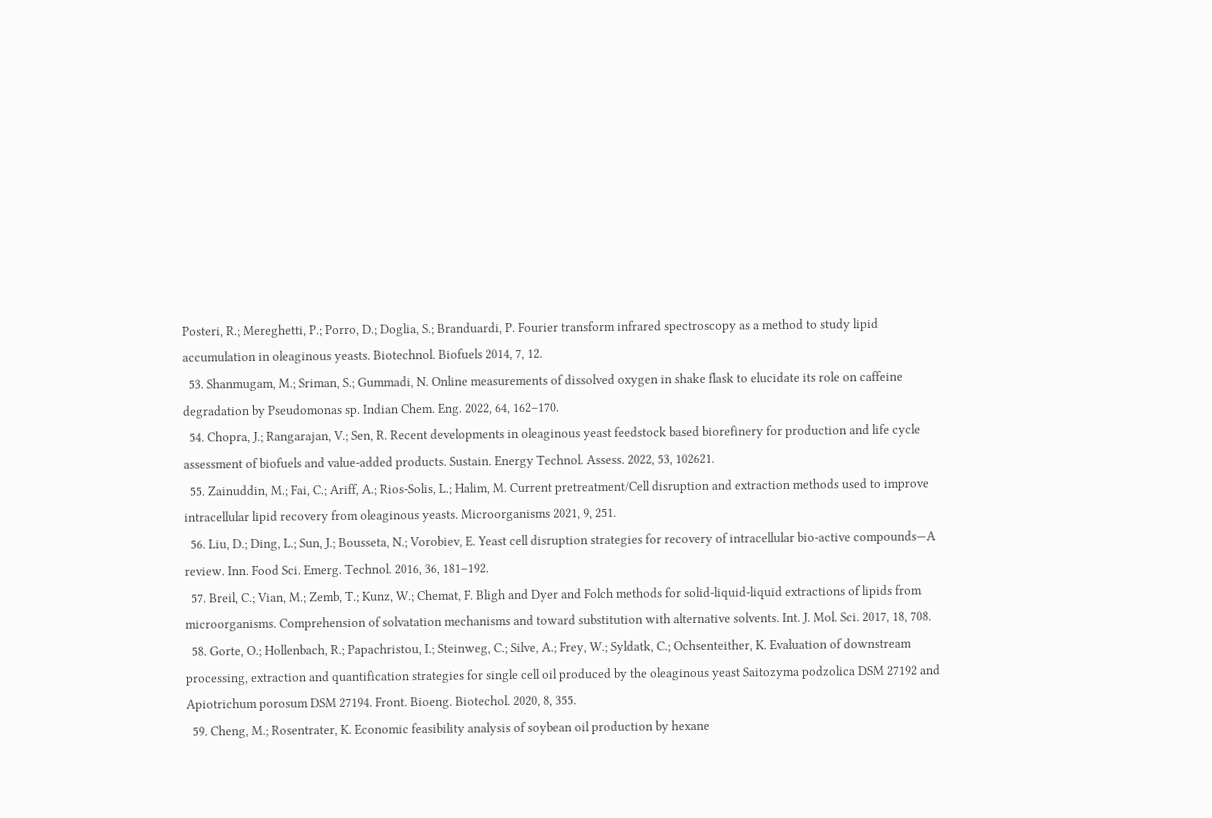Posteri, R.; Mereghetti, P.; Porro, D.; Doglia, S.; Branduardi, P. Fourier transform infrared spectroscopy as a method to study lipid accumulation in oleaginous yeasts. Biotechnol. Biofuels 2014, 7, 12.
  53. Shanmugam, M.; Sriman, S.; Gummadi, N. Online measurements of dissolved oxygen in shake flask to elucidate its role on caffeine degradation by Pseudomonas sp. Indian Chem. Eng. 2022, 64, 162–170.
  54. Chopra, J.; Rangarajan, V.; Sen, R. Recent developments in oleaginous yeast feedstock based biorefinery for production and life cycle assessment of biofuels and value-added products. Sustain. Energy Technol. Assess. 2022, 53, 102621.
  55. Zainuddin, M.; Fai, C.; Ariff, A.; Rios-Solis, L.; Halim, M. Current pretreatment/Cell disruption and extraction methods used to improve intracellular lipid recovery from oleaginous yeasts. Microorganisms 2021, 9, 251.
  56. Liu, D.; Ding, L.; Sun, J.; Bousseta, N.; Vorobiev, E. Yeast cell disruption strategies for recovery of intracellular bio-active compounds—A review. Inn. Food Sci. Emerg. Technol. 2016, 36, 181–192.
  57. Breil, C.; Vian, M.; Zemb, T.; Kunz, W.; Chemat, F. Bligh and Dyer and Folch methods for solid-liquid-liquid extractions of lipids from microorganisms. Comprehension of solvatation mechanisms and toward substitution with alternative solvents. Int. J. Mol. Sci. 2017, 18, 708.
  58. Gorte, O.; Hollenbach, R.; Papachristou, I.; Steinweg, C.; Silve, A.; Frey, W.; Syldatk, C.; Ochsenteither, K. Evaluation of downstream processing, extraction and quantification strategies for single cell oil produced by the oleaginous yeast Saitozyma podzolica DSM 27192 and Apiotrichum porosum DSM 27194. Front. Bioeng. Biotechol. 2020, 8, 355.
  59. Cheng, M.; Rosentrater, K. Economic feasibility analysis of soybean oil production by hexane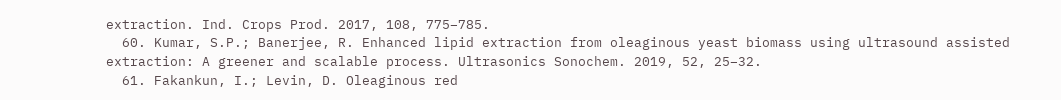extraction. Ind. Crops Prod. 2017, 108, 775–785.
  60. Kumar, S.P.; Banerjee, R. Enhanced lipid extraction from oleaginous yeast biomass using ultrasound assisted extraction: A greener and scalable process. Ultrasonics Sonochem. 2019, 52, 25–32.
  61. Fakankun, I.; Levin, D. Oleaginous red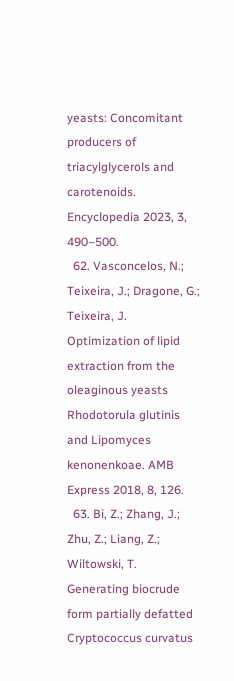yeasts: Concomitant producers of triacylglycerols and carotenoids. Encyclopedia 2023, 3, 490–500.
  62. Vasconcelos, N.; Teixeira, J.; Dragone, G.; Teixeira, J. Optimization of lipid extraction from the oleaginous yeasts Rhodotorula glutinis and Lipomyces kenonenkoae. AMB Express 2018, 8, 126.
  63. Bi, Z.; Zhang, J.; Zhu, Z.; Liang, Z.; Wiltowski, T. Generating biocrude form partially defatted Cryptococcus curvatus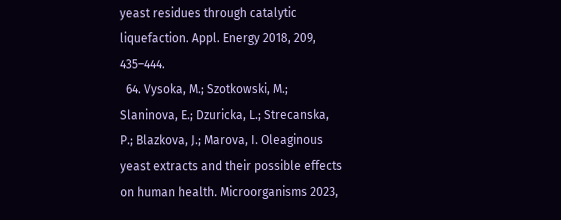yeast residues through catalytic liquefaction. Appl. Energy 2018, 209, 435–444.
  64. Vysoka, M.; Szotkowski, M.; Slaninova, E.; Dzuricka, L.; Strecanska, P.; Blazkova, J.; Marova, I. Oleaginous yeast extracts and their possible effects on human health. Microorganisms 2023,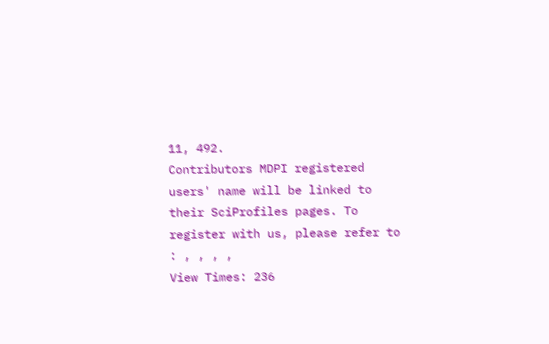11, 492.
Contributors MDPI registered users' name will be linked to their SciProfiles pages. To register with us, please refer to : , , , ,
View Times: 236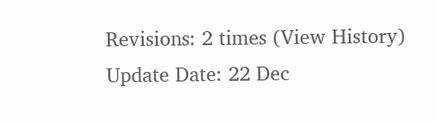Revisions: 2 times (View History)
Update Date: 22 Dec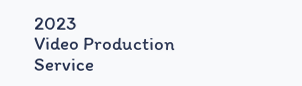2023
Video Production Service